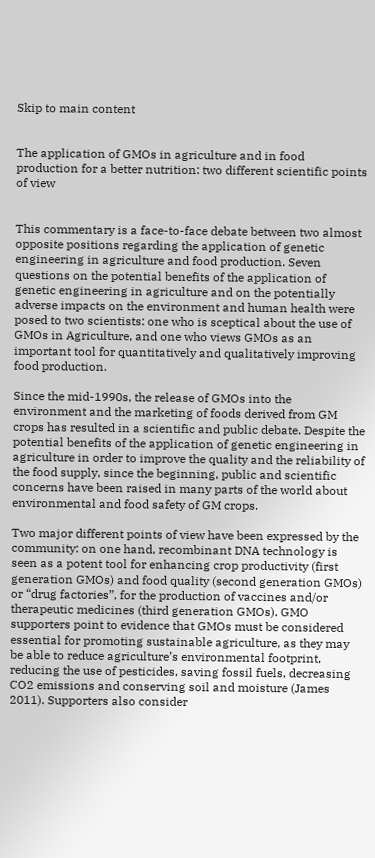Skip to main content


The application of GMOs in agriculture and in food production for a better nutrition: two different scientific points of view


This commentary is a face-to-face debate between two almost opposite positions regarding the application of genetic engineering in agriculture and food production. Seven questions on the potential benefits of the application of genetic engineering in agriculture and on the potentially adverse impacts on the environment and human health were posed to two scientists: one who is sceptical about the use of GMOs in Agriculture, and one who views GMOs as an important tool for quantitatively and qualitatively improving food production.

Since the mid-1990s, the release of GMOs into the environment and the marketing of foods derived from GM crops has resulted in a scientific and public debate. Despite the potential benefits of the application of genetic engineering in agriculture in order to improve the quality and the reliability of the food supply, since the beginning, public and scientific concerns have been raised in many parts of the world about environmental and food safety of GM crops.

Two major different points of view have been expressed by the community: on one hand, recombinant DNA technology is seen as a potent tool for enhancing crop productivity (first generation GMOs) and food quality (second generation GMOs) or “drug factories”, for the production of vaccines and/or therapeutic medicines (third generation GMOs). GMO supporters point to evidence that GMOs must be considered essential for promoting sustainable agriculture, as they may be able to reduce agriculture’s environmental footprint, reducing the use of pesticides, saving fossil fuels, decreasing CO2 emissions and conserving soil and moisture (James 2011). Supporters also consider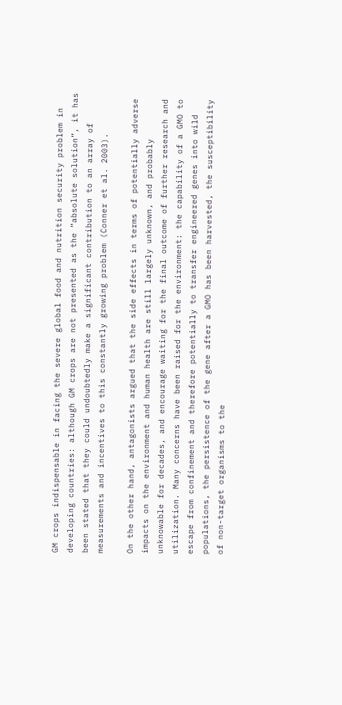GM crops indispensable in facing the severe global food and nutrition security problem in developing countries: although GM crops are not presented as the “absolute solution”, it has been stated that they could undoubtedly make a significant contribution to an array of measurements and incentives to this constantly growing problem (Conner et al. 2003).

On the other hand, antagonists argued that the side effects in terms of potentially adverse impacts on the environment and human health are still largely unknown, and probably unknowable for decades, and encourage waiting for the final outcome of further research and utilization. Many concerns have been raised for the environment: the capability of a GMO to escape from confinement and therefore potentially to transfer engineered genes into wild populations, the persistence of the gene after a GMO has been harvested, the susceptibility of non-target organisms to the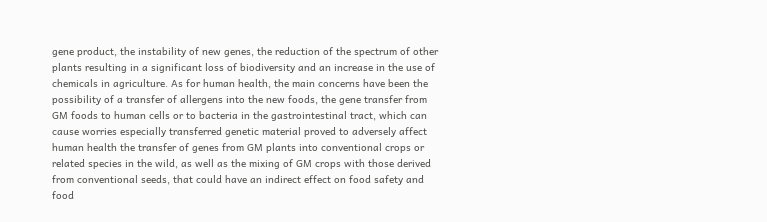gene product, the instability of new genes, the reduction of the spectrum of other plants resulting in a significant loss of biodiversity and an increase in the use of chemicals in agriculture. As for human health, the main concerns have been the possibility of a transfer of allergens into the new foods, the gene transfer from GM foods to human cells or to bacteria in the gastrointestinal tract, which can cause worries especially transferred genetic material proved to adversely affect human health the transfer of genes from GM plants into conventional crops or related species in the wild, as well as the mixing of GM crops with those derived from conventional seeds, that could have an indirect effect on food safety and food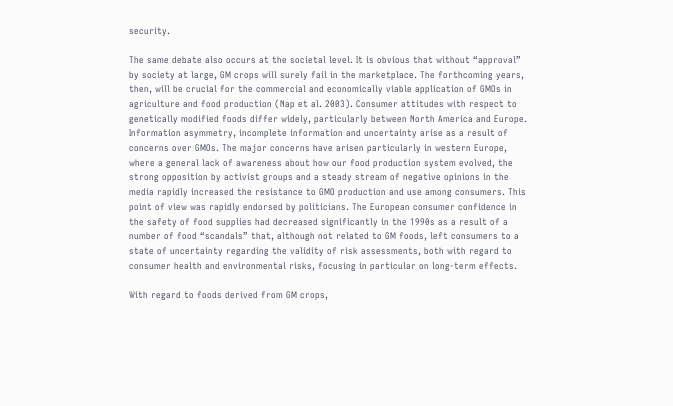security.

The same debate also occurs at the societal level. It is obvious that without “approval” by society at large, GM crops will surely fail in the marketplace. The forthcoming years, then, will be crucial for the commercial and economically viable application of GMOs in agriculture and food production (Nap et al. 2003). Consumer attitudes with respect to genetically modified foods differ widely, particularly between North America and Europe. Information asymmetry, incomplete information and uncertainty arise as a result of concerns over GMOs. The major concerns have arisen particularly in western Europe, where a general lack of awareness about how our food production system evolved, the strong opposition by activist groups and a steady stream of negative opinions in the media rapidly increased the resistance to GMO production and use among consumers. This point of view was rapidly endorsed by politicians. The European consumer confidence in the safety of food supplies had decreased significantly in the 1990s as a result of a number of food “scandals” that, although not related to GM foods, left consumers to a state of uncertainty regarding the validity of risk assessments, both with regard to consumer health and environmental risks, focusing in particular on long-term effects.

With regard to foods derived from GM crops,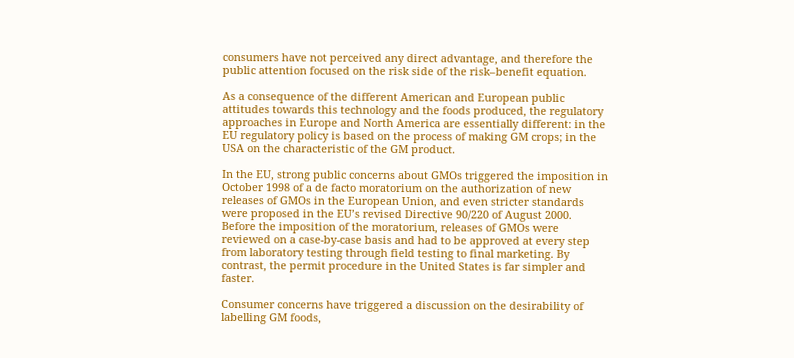consumers have not perceived any direct advantage, and therefore the public attention focused on the risk side of the risk–benefit equation.

As a consequence of the different American and European public attitudes towards this technology and the foods produced, the regulatory approaches in Europe and North America are essentially different: in the EU regulatory policy is based on the process of making GM crops; in the USA on the characteristic of the GM product.

In the EU, strong public concerns about GMOs triggered the imposition in October 1998 of a de facto moratorium on the authorization of new releases of GMOs in the European Union, and even stricter standards were proposed in the EU’s revised Directive 90/220 of August 2000. Before the imposition of the moratorium, releases of GMOs were reviewed on a case-by-case basis and had to be approved at every step from laboratory testing through field testing to final marketing. By contrast, the permit procedure in the United States is far simpler and faster.

Consumer concerns have triggered a discussion on the desirability of labelling GM foods,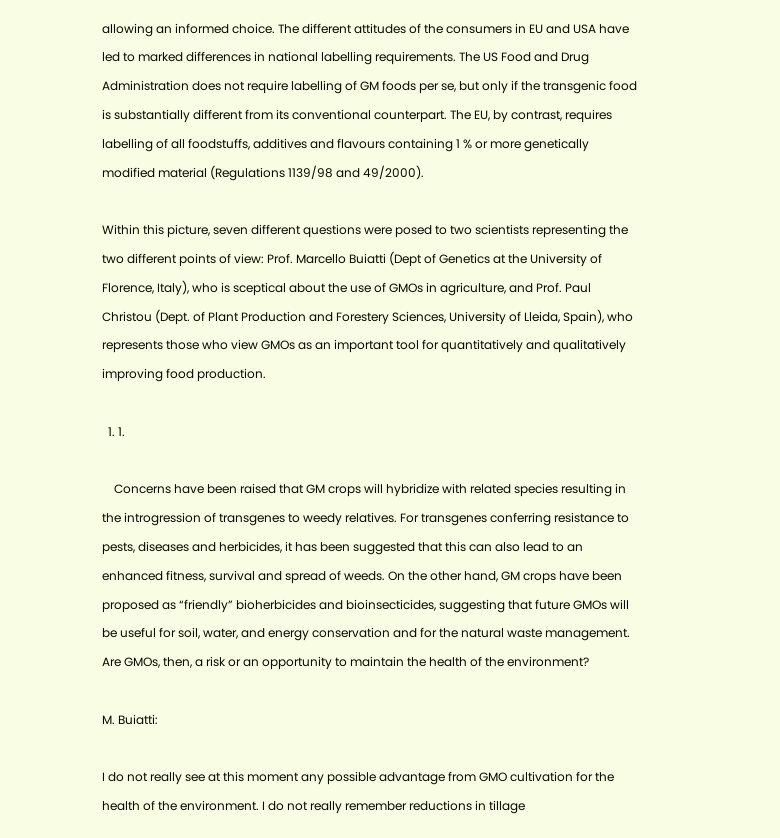allowing an informed choice. The different attitudes of the consumers in EU and USA have led to marked differences in national labelling requirements. The US Food and Drug Administration does not require labelling of GM foods per se, but only if the transgenic food is substantially different from its conventional counterpart. The EU, by contrast, requires labelling of all foodstuffs, additives and flavours containing 1 % or more genetically modified material (Regulations 1139/98 and 49/2000).

Within this picture, seven different questions were posed to two scientists representing the two different points of view: Prof. Marcello Buiatti (Dept of Genetics at the University of Florence, Italy), who is sceptical about the use of GMOs in agriculture, and Prof. Paul Christou (Dept. of Plant Production and Forestery Sciences, University of Lleida, Spain), who represents those who view GMOs as an important tool for quantitatively and qualitatively improving food production.

  1. 1.

    Concerns have been raised that GM crops will hybridize with related species resulting in the introgression of transgenes to weedy relatives. For transgenes conferring resistance to pests, diseases and herbicides, it has been suggested that this can also lead to an enhanced fitness, survival and spread of weeds. On the other hand, GM crops have been proposed as “friendly” bioherbicides and bioinsecticides, suggesting that future GMOs will be useful for soil, water, and energy conservation and for the natural waste management. Are GMOs, then, a risk or an opportunity to maintain the health of the environment?

M. Buiatti:

I do not really see at this moment any possible advantage from GMO cultivation for the health of the environment. I do not really remember reductions in tillage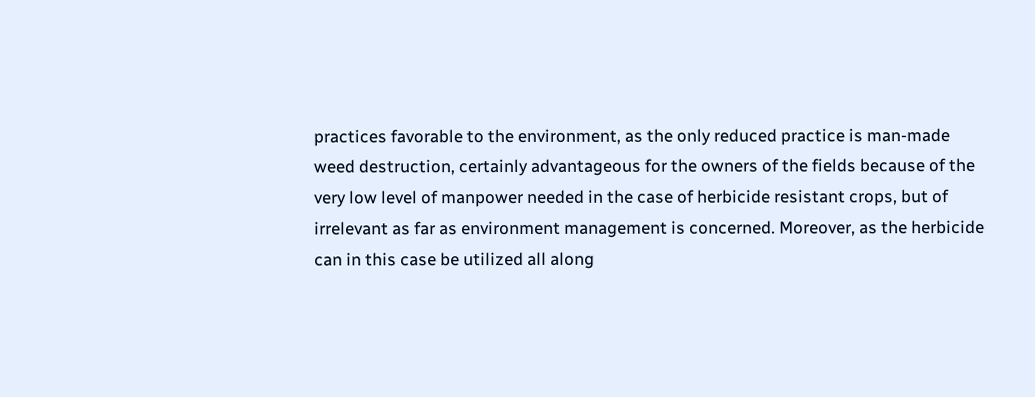practices favorable to the environment, as the only reduced practice is man-made weed destruction, certainly advantageous for the owners of the fields because of the very low level of manpower needed in the case of herbicide resistant crops, but of irrelevant as far as environment management is concerned. Moreover, as the herbicide can in this case be utilized all along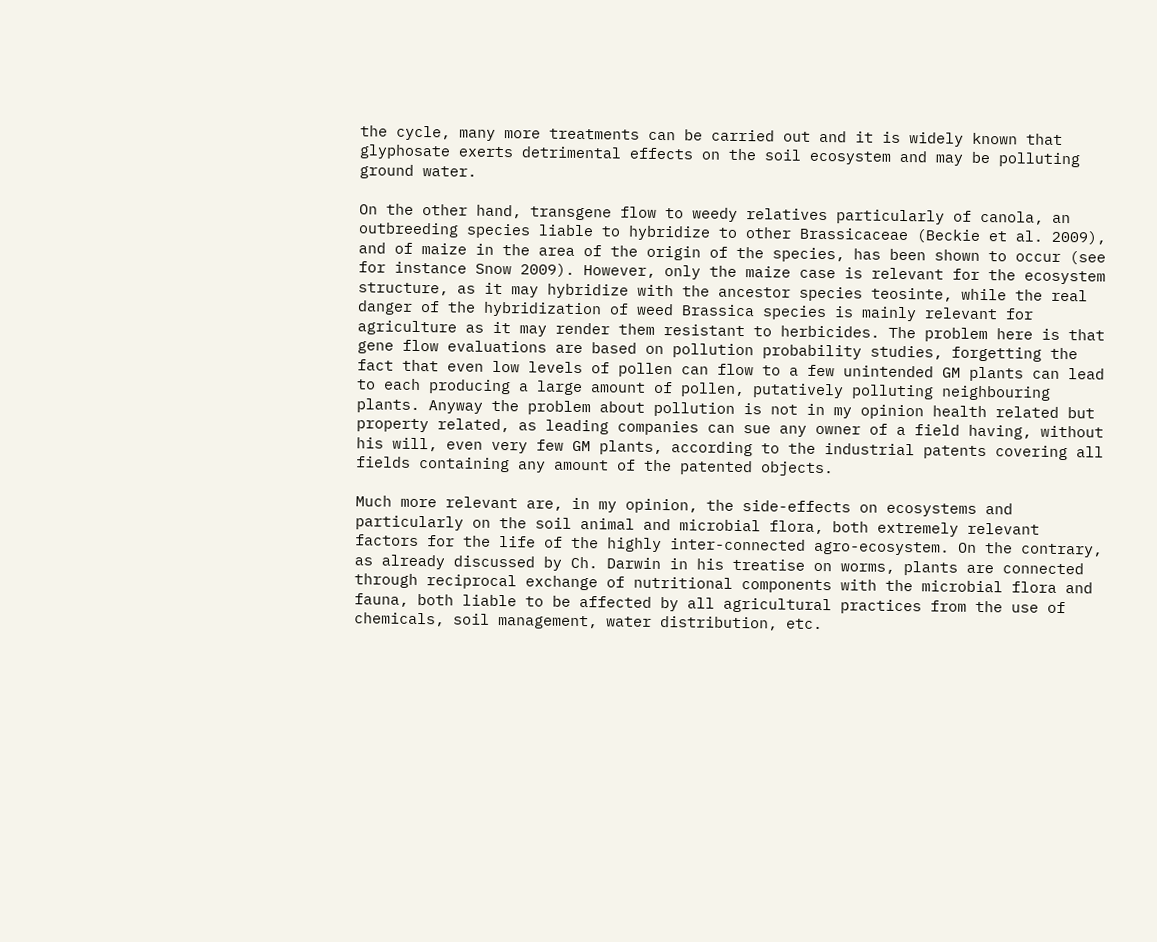the cycle, many more treatments can be carried out and it is widely known that glyphosate exerts detrimental effects on the soil ecosystem and may be polluting ground water.

On the other hand, transgene flow to weedy relatives particularly of canola, an outbreeding species liable to hybridize to other Brassicaceae (Beckie et al. 2009), and of maize in the area of the origin of the species, has been shown to occur (see for instance Snow 2009). However, only the maize case is relevant for the ecosystem structure, as it may hybridize with the ancestor species teosinte, while the real danger of the hybridization of weed Brassica species is mainly relevant for agriculture as it may render them resistant to herbicides. The problem here is that gene flow evaluations are based on pollution probability studies, forgetting the fact that even low levels of pollen can flow to a few unintended GM plants can lead to each producing a large amount of pollen, putatively polluting neighbouring plants. Anyway the problem about pollution is not in my opinion health related but property related, as leading companies can sue any owner of a field having, without his will, even very few GM plants, according to the industrial patents covering all fields containing any amount of the patented objects.

Much more relevant are, in my opinion, the side-effects on ecosystems and particularly on the soil animal and microbial flora, both extremely relevant factors for the life of the highly inter-connected agro-ecosystem. On the contrary, as already discussed by Ch. Darwin in his treatise on worms, plants are connected through reciprocal exchange of nutritional components with the microbial flora and fauna, both liable to be affected by all agricultural practices from the use of chemicals, soil management, water distribution, etc.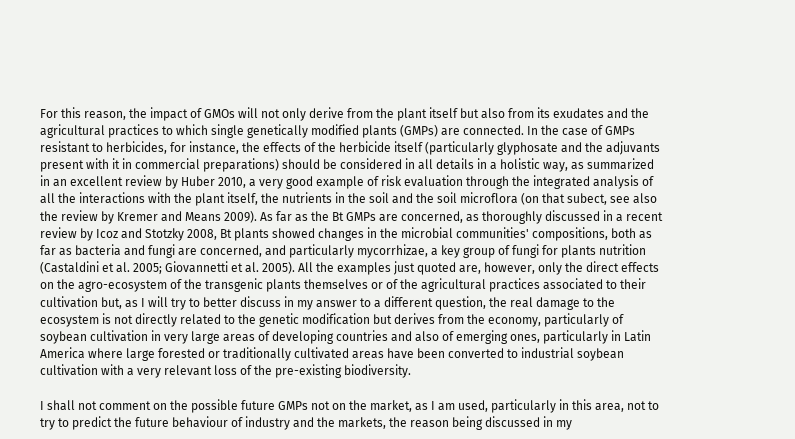For this reason, the impact of GMOs will not only derive from the plant itself but also from its exudates and the agricultural practices to which single genetically modified plants (GMPs) are connected. In the case of GMPs resistant to herbicides, for instance, the effects of the herbicide itself (particularly glyphosate and the adjuvants present with it in commercial preparations) should be considered in all details in a holistic way, as summarized in an excellent review by Huber 2010, a very good example of risk evaluation through the integrated analysis of all the interactions with the plant itself, the nutrients in the soil and the soil microflora (on that subect, see also the review by Kremer and Means 2009). As far as the Bt GMPs are concerned, as thoroughly discussed in a recent review by Icoz and Stotzky 2008, Bt plants showed changes in the microbial communities' compositions, both as far as bacteria and fungi are concerned, and particularly mycorrhizae, a key group of fungi for plants nutrition (Castaldini et al. 2005; Giovannetti et al. 2005). All the examples just quoted are, however, only the direct effects on the agro-ecosystem of the transgenic plants themselves or of the agricultural practices associated to their cultivation but, as I will try to better discuss in my answer to a different question, the real damage to the ecosystem is not directly related to the genetic modification but derives from the economy, particularly of soybean cultivation in very large areas of developing countries and also of emerging ones, particularly in Latin America where large forested or traditionally cultivated areas have been converted to industrial soybean cultivation with a very relevant loss of the pre-existing biodiversity.

I shall not comment on the possible future GMPs not on the market, as I am used, particularly in this area, not to try to predict the future behaviour of industry and the markets, the reason being discussed in my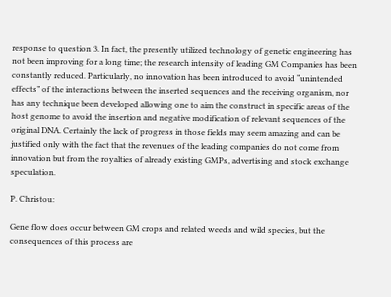response to question 3. In fact, the presently utilized technology of genetic engineering has not been improving for a long time; the research intensity of leading GM Companies has been constantly reduced. Particularly, no innovation has been introduced to avoid “unintended effects” of the interactions between the inserted sequences and the receiving organism, nor has any technique been developed allowing one to aim the construct in specific areas of the host genome to avoid the insertion and negative modification of relevant sequences of the original DNA. Certainly the lack of progress in those fields may seem amazing and can be justified only with the fact that the revenues of the leading companies do not come from innovation but from the royalties of already existing GMPs, advertising and stock exchange speculation.

P. Christou:

Gene flow does occur between GM crops and related weeds and wild species, but the consequences of this process are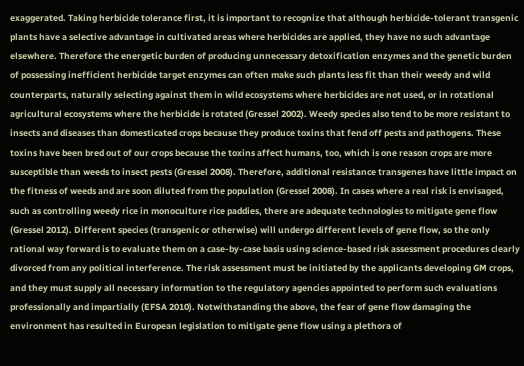exaggerated. Taking herbicide tolerance first, it is important to recognize that although herbicide-tolerant transgenic plants have a selective advantage in cultivated areas where herbicides are applied, they have no such advantage elsewhere. Therefore the energetic burden of producing unnecessary detoxification enzymes and the genetic burden of possessing inefficient herbicide target enzymes can often make such plants less fit than their weedy and wild counterparts, naturally selecting against them in wild ecosystems where herbicides are not used, or in rotational agricultural ecosystems where the herbicide is rotated (Gressel 2002). Weedy species also tend to be more resistant to insects and diseases than domesticated crops because they produce toxins that fend off pests and pathogens. These toxins have been bred out of our crops because the toxins affect humans, too, which is one reason crops are more susceptible than weeds to insect pests (Gressel 2008). Therefore, additional resistance transgenes have little impact on the fitness of weeds and are soon diluted from the population (Gressel 2008). In cases where a real risk is envisaged, such as controlling weedy rice in monoculture rice paddies, there are adequate technologies to mitigate gene flow (Gressel 2012). Different species (transgenic or otherwise) will undergo different levels of gene flow, so the only rational way forward is to evaluate them on a case-by-case basis using science-based risk assessment procedures clearly divorced from any political interference. The risk assessment must be initiated by the applicants developing GM crops, and they must supply all necessary information to the regulatory agencies appointed to perform such evaluations professionally and impartially (EFSA 2010). Notwithstanding the above, the fear of gene flow damaging the environment has resulted in European legislation to mitigate gene flow using a plethora of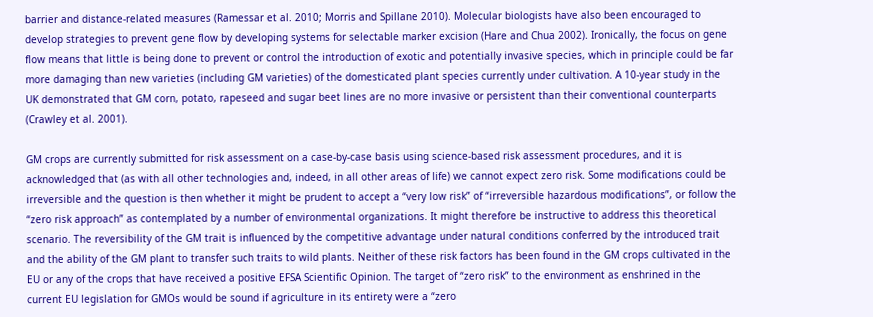barrier and distance-related measures (Ramessar et al. 2010; Morris and Spillane 2010). Molecular biologists have also been encouraged to develop strategies to prevent gene flow by developing systems for selectable marker excision (Hare and Chua 2002). Ironically, the focus on gene flow means that little is being done to prevent or control the introduction of exotic and potentially invasive species, which in principle could be far more damaging than new varieties (including GM varieties) of the domesticated plant species currently under cultivation. A 10-year study in the UK demonstrated that GM corn, potato, rapeseed and sugar beet lines are no more invasive or persistent than their conventional counterparts (Crawley et al. 2001).

GM crops are currently submitted for risk assessment on a case-by-case basis using science-based risk assessment procedures, and it is acknowledged that (as with all other technologies and, indeed, in all other areas of life) we cannot expect zero risk. Some modifications could be irreversible and the question is then whether it might be prudent to accept a “very low risk” of “irreversible hazardous modifications”, or follow the “zero risk approach” as contemplated by a number of environmental organizations. It might therefore be instructive to address this theoretical scenario. The reversibility of the GM trait is influenced by the competitive advantage under natural conditions conferred by the introduced trait and the ability of the GM plant to transfer such traits to wild plants. Neither of these risk factors has been found in the GM crops cultivated in the EU or any of the crops that have received a positive EFSA Scientific Opinion. The target of “zero risk” to the environment as enshrined in the current EU legislation for GMOs would be sound if agriculture in its entirety were a “zero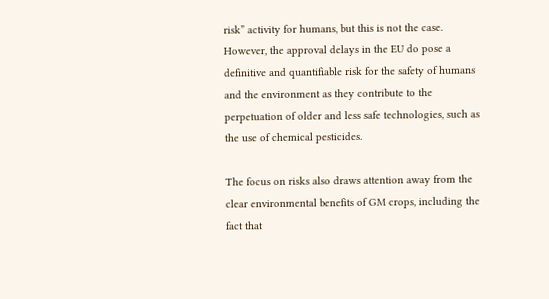risk” activity for humans, but this is not the case. However, the approval delays in the EU do pose a definitive and quantifiable risk for the safety of humans and the environment as they contribute to the perpetuation of older and less safe technologies, such as the use of chemical pesticides.

The focus on risks also draws attention away from the clear environmental benefits of GM crops, including the fact that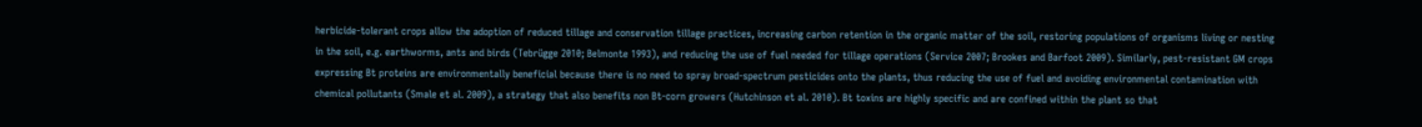herbicide-tolerant crops allow the adoption of reduced tillage and conservation tillage practices, increasing carbon retention in the organic matter of the soil, restoring populations of organisms living or nesting in the soil, e.g. earthworms, ants and birds (Tebrügge 2010; Belmonte 1993), and reducing the use of fuel needed for tillage operations (Service 2007; Brookes and Barfoot 2009). Similarly, pest-resistant GM crops expressing Bt proteins are environmentally beneficial because there is no need to spray broad-spectrum pesticides onto the plants, thus reducing the use of fuel and avoiding environmental contamination with chemical pollutants (Smale et al. 2009), a strategy that also benefits non Bt-corn growers (Hutchinson et al. 2010). Bt toxins are highly specific and are confined within the plant so that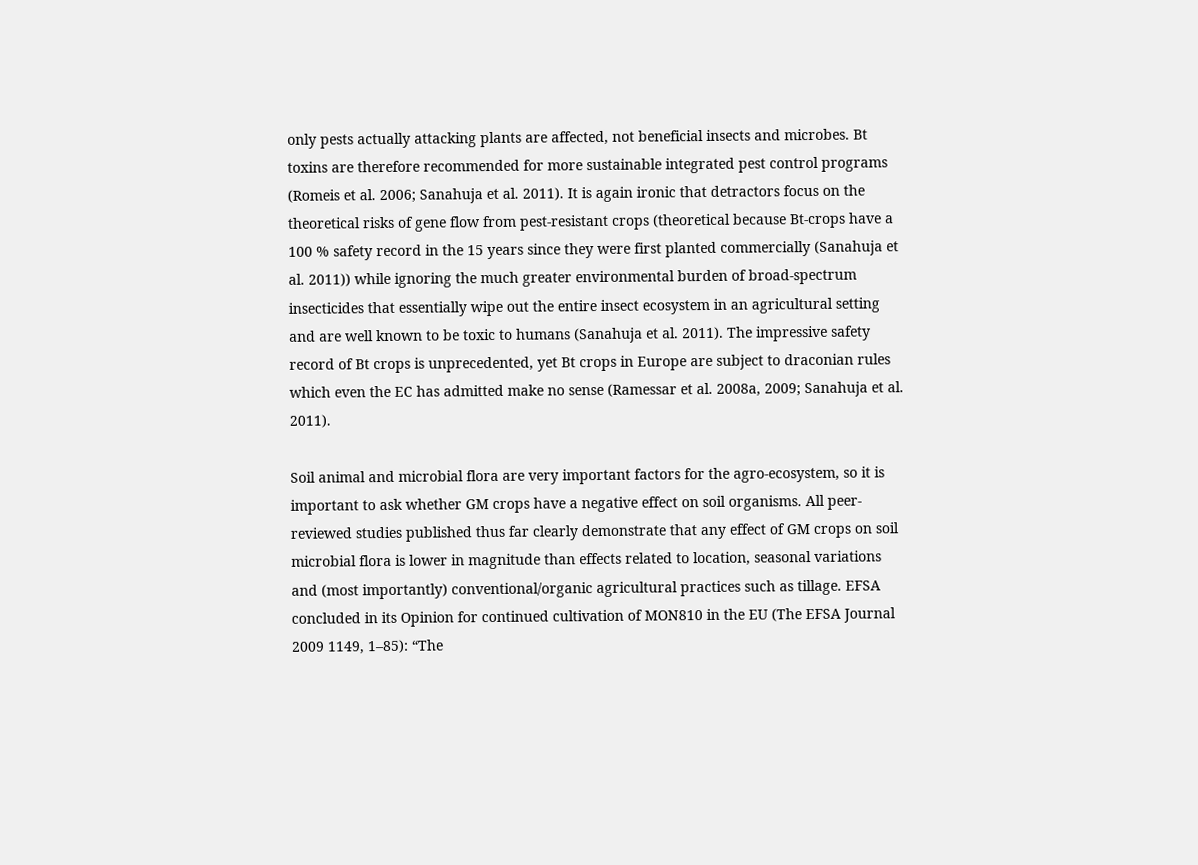only pests actually attacking plants are affected, not beneficial insects and microbes. Bt toxins are therefore recommended for more sustainable integrated pest control programs (Romeis et al. 2006; Sanahuja et al. 2011). It is again ironic that detractors focus on the theoretical risks of gene flow from pest-resistant crops (theoretical because Bt-crops have a 100 % safety record in the 15 years since they were first planted commercially (Sanahuja et al. 2011)) while ignoring the much greater environmental burden of broad-spectrum insecticides that essentially wipe out the entire insect ecosystem in an agricultural setting and are well known to be toxic to humans (Sanahuja et al. 2011). The impressive safety record of Bt crops is unprecedented, yet Bt crops in Europe are subject to draconian rules which even the EC has admitted make no sense (Ramessar et al. 2008a, 2009; Sanahuja et al. 2011).

Soil animal and microbial flora are very important factors for the agro-ecosystem, so it is important to ask whether GM crops have a negative effect on soil organisms. All peer-reviewed studies published thus far clearly demonstrate that any effect of GM crops on soil microbial flora is lower in magnitude than effects related to location, seasonal variations and (most importantly) conventional/organic agricultural practices such as tillage. EFSA concluded in its Opinion for continued cultivation of MON810 in the EU (The EFSA Journal 2009 1149, 1–85): “The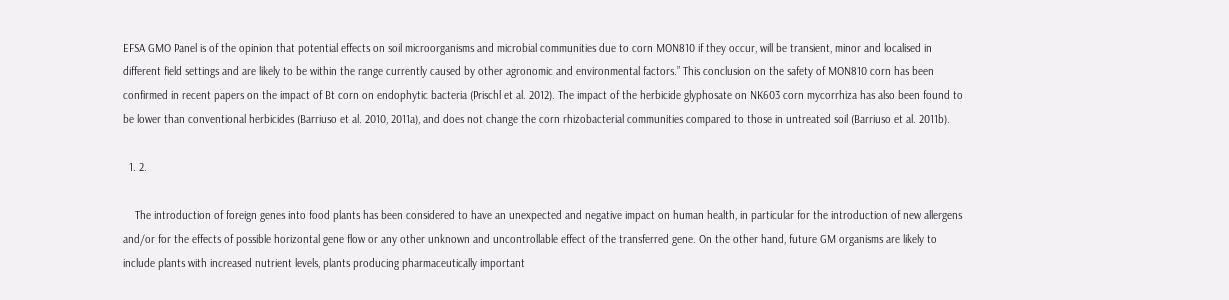EFSA GMO Panel is of the opinion that potential effects on soil microorganisms and microbial communities due to corn MON810 if they occur, will be transient, minor and localised in different field settings and are likely to be within the range currently caused by other agronomic and environmental factors.” This conclusion on the safety of MON810 corn has been confirmed in recent papers on the impact of Bt corn on endophytic bacteria (Prischl et al. 2012). The impact of the herbicide glyphosate on NK603 corn mycorrhiza has also been found to be lower than conventional herbicides (Barriuso et al. 2010, 2011a), and does not change the corn rhizobacterial communities compared to those in untreated soil (Barriuso et al. 2011b).

  1. 2.

    The introduction of foreign genes into food plants has been considered to have an unexpected and negative impact on human health, in particular for the introduction of new allergens and/or for the effects of possible horizontal gene flow or any other unknown and uncontrollable effect of the transferred gene. On the other hand, future GM organisms are likely to include plants with increased nutrient levels, plants producing pharmaceutically important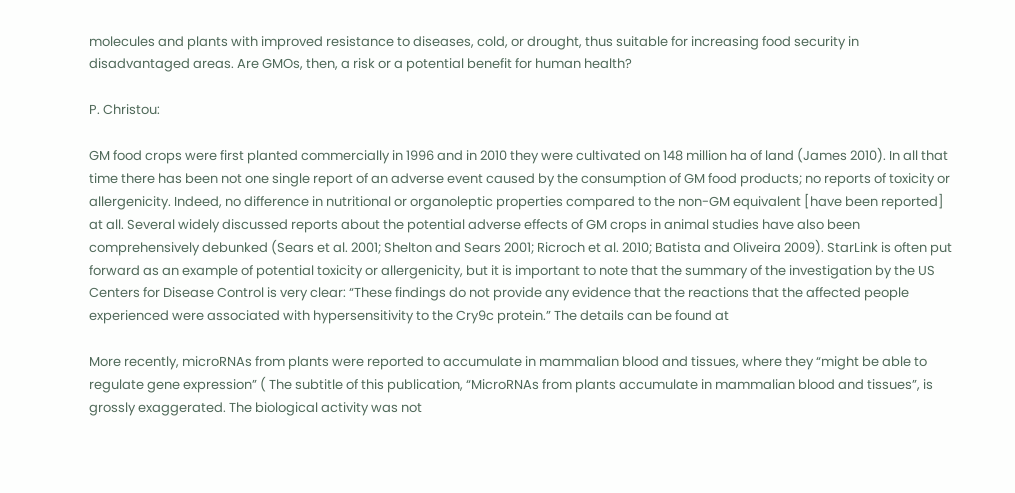molecules and plants with improved resistance to diseases, cold, or drought, thus suitable for increasing food security in disadvantaged areas. Are GMOs, then, a risk or a potential benefit for human health?

P. Christou:

GM food crops were first planted commercially in 1996 and in 2010 they were cultivated on 148 million ha of land (James 2010). In all that time there has been not one single report of an adverse event caused by the consumption of GM food products; no reports of toxicity or allergenicity. Indeed, no difference in nutritional or organoleptic properties compared to the non-GM equivalent [have been reported] at all. Several widely discussed reports about the potential adverse effects of GM crops in animal studies have also been comprehensively debunked (Sears et al. 2001; Shelton and Sears 2001; Ricroch et al. 2010; Batista and Oliveira 2009). StarLink is often put forward as an example of potential toxicity or allergenicity, but it is important to note that the summary of the investigation by the US Centers for Disease Control is very clear: “These findings do not provide any evidence that the reactions that the affected people experienced were associated with hypersensitivity to the Cry9c protein.” The details can be found at

More recently, microRNAs from plants were reported to accumulate in mammalian blood and tissues, where they “might be able to regulate gene expression” ( The subtitle of this publication, “MicroRNAs from plants accumulate in mammalian blood and tissues”, is grossly exaggerated. The biological activity was not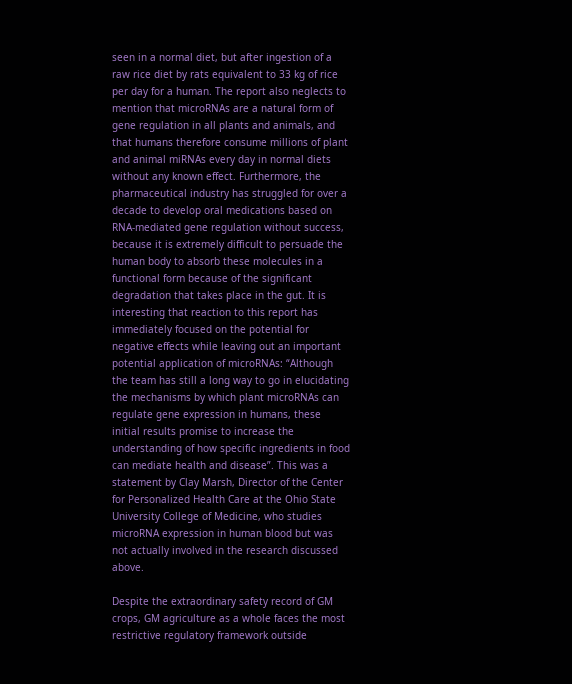seen in a normal diet, but after ingestion of a raw rice diet by rats equivalent to 33 kg of rice per day for a human. The report also neglects to mention that microRNAs are a natural form of gene regulation in all plants and animals, and that humans therefore consume millions of plant and animal miRNAs every day in normal diets without any known effect. Furthermore, the pharmaceutical industry has struggled for over a decade to develop oral medications based on RNA-mediated gene regulation without success, because it is extremely difficult to persuade the human body to absorb these molecules in a functional form because of the significant degradation that takes place in the gut. It is interesting that reaction to this report has immediately focused on the potential for negative effects while leaving out an important potential application of microRNAs: “Although the team has still a long way to go in elucidating the mechanisms by which plant microRNAs can regulate gene expression in humans, these initial results promise to increase the understanding of how specific ingredients in food can mediate health and disease”. This was a statement by Clay Marsh, Director of the Center for Personalized Health Care at the Ohio State University College of Medicine, who studies microRNA expression in human blood but was not actually involved in the research discussed above.

Despite the extraordinary safety record of GM crops, GM agriculture as a whole faces the most restrictive regulatory framework outside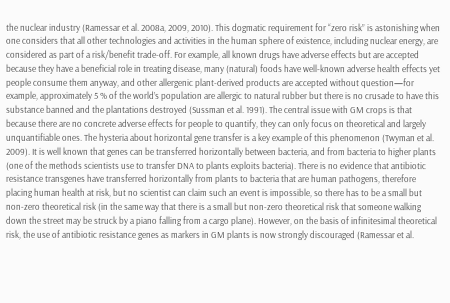the nuclear industry (Ramessar et al. 2008a, 2009, 2010). This dogmatic requirement for “zero risk” is astonishing when one considers that all other technologies and activities in the human sphere of existence, including nuclear energy, are considered as part of a risk/benefit trade-off. For example, all known drugs have adverse effects but are accepted because they have a beneficial role in treating disease, many (natural) foods have well-known adverse health effects yet people consume them anyway, and other allergenic plant-derived products are accepted without question—for example, approximately 5 % of the world’s population are allergic to natural rubber but there is no crusade to have this substance banned and the plantations destroyed (Sussman et al. 1991). The central issue with GM crops is that because there are no concrete adverse effects for people to quantify, they can only focus on theoretical and largely unquantifiable ones. The hysteria about horizontal gene transfer is a key example of this phenomenon (Twyman et al. 2009). It is well known that genes can be transferred horizontally between bacteria, and from bacteria to higher plants (one of the methods scientists use to transfer DNA to plants exploits bacteria). There is no evidence that antibiotic resistance transgenes have transferred horizontally from plants to bacteria that are human pathogens, therefore placing human health at risk, but no scientist can claim such an event is impossible, so there has to be a small but non-zero theoretical risk (in the same way that there is a small but non-zero theoretical risk that someone walking down the street may be struck by a piano falling from a cargo plane). However, on the basis of infinitesimal theoretical risk, the use of antibiotic resistance genes as markers in GM plants is now strongly discouraged (Ramessar et al.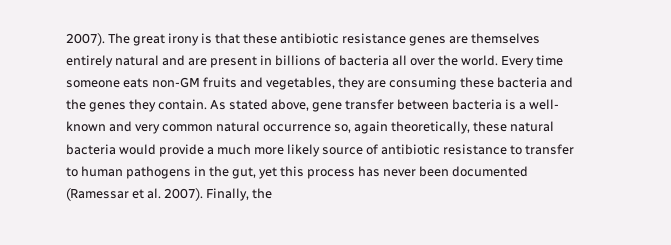2007). The great irony is that these antibiotic resistance genes are themselves entirely natural and are present in billions of bacteria all over the world. Every time someone eats non-GM fruits and vegetables, they are consuming these bacteria and the genes they contain. As stated above, gene transfer between bacteria is a well-known and very common natural occurrence so, again theoretically, these natural bacteria would provide a much more likely source of antibiotic resistance to transfer to human pathogens in the gut, yet this process has never been documented (Ramessar et al. 2007). Finally, the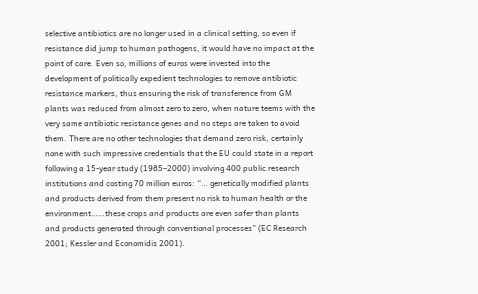selective antibiotics are no longer used in a clinical setting, so even if resistance did jump to human pathogens, it would have no impact at the point of care. Even so, millions of euros were invested into the development of politically expedient technologies to remove antibiotic resistance markers, thus ensuring the risk of transference from GM plants was reduced from almost zero to zero, when nature teems with the very same antibiotic resistance genes and no steps are taken to avoid them. There are no other technologies that demand zero risk, certainly none with such impressive credentials that the EU could state in a report following a 15-year study (1985–2000) involving 400 public research institutions and costing 70 million euros: “… genetically modified plants and products derived from them present no risk to human health or the environment……these crops and products are even safer than plants and products generated through conventional processes” (EC Research 2001; Kessler and Economidis 2001).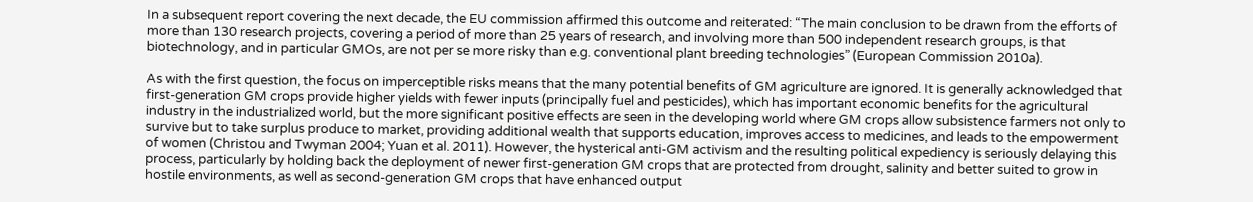In a subsequent report covering the next decade, the EU commission affirmed this outcome and reiterated: “The main conclusion to be drawn from the efforts of more than 130 research projects, covering a period of more than 25 years of research, and involving more than 500 independent research groups, is that biotechnology, and in particular GMOs, are not per se more risky than e.g. conventional plant breeding technologies” (European Commission 2010a).

As with the first question, the focus on imperceptible risks means that the many potential benefits of GM agriculture are ignored. It is generally acknowledged that first-generation GM crops provide higher yields with fewer inputs (principally fuel and pesticides), which has important economic benefits for the agricultural industry in the industrialized world, but the more significant positive effects are seen in the developing world where GM crops allow subsistence farmers not only to survive but to take surplus produce to market, providing additional wealth that supports education, improves access to medicines, and leads to the empowerment of women (Christou and Twyman 2004; Yuan et al. 2011). However, the hysterical anti-GM activism and the resulting political expediency is seriously delaying this process, particularly by holding back the deployment of newer first-generation GM crops that are protected from drought, salinity and better suited to grow in hostile environments, as well as second-generation GM crops that have enhanced output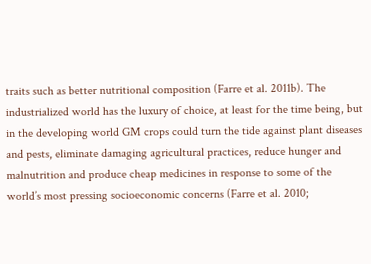traits such as better nutritional composition (Farre et al. 2011b). The industrialized world has the luxury of choice, at least for the time being, but in the developing world GM crops could turn the tide against plant diseases and pests, eliminate damaging agricultural practices, reduce hunger and malnutrition and produce cheap medicines in response to some of the world’s most pressing socioeconomic concerns (Farre et al. 2010;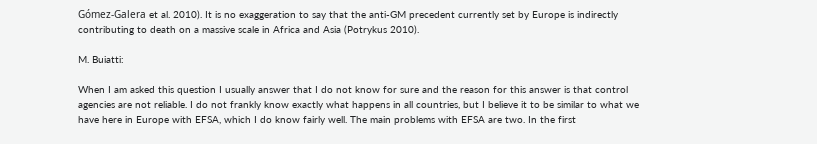Gómez-Galera et al. 2010). It is no exaggeration to say that the anti-GM precedent currently set by Europe is indirectly contributing to death on a massive scale in Africa and Asia (Potrykus 2010).

M. Buiatti:

When I am asked this question I usually answer that I do not know for sure and the reason for this answer is that control agencies are not reliable. I do not frankly know exactly what happens in all countries, but I believe it to be similar to what we have here in Europe with EFSA, which I do know fairly well. The main problems with EFSA are two. In the first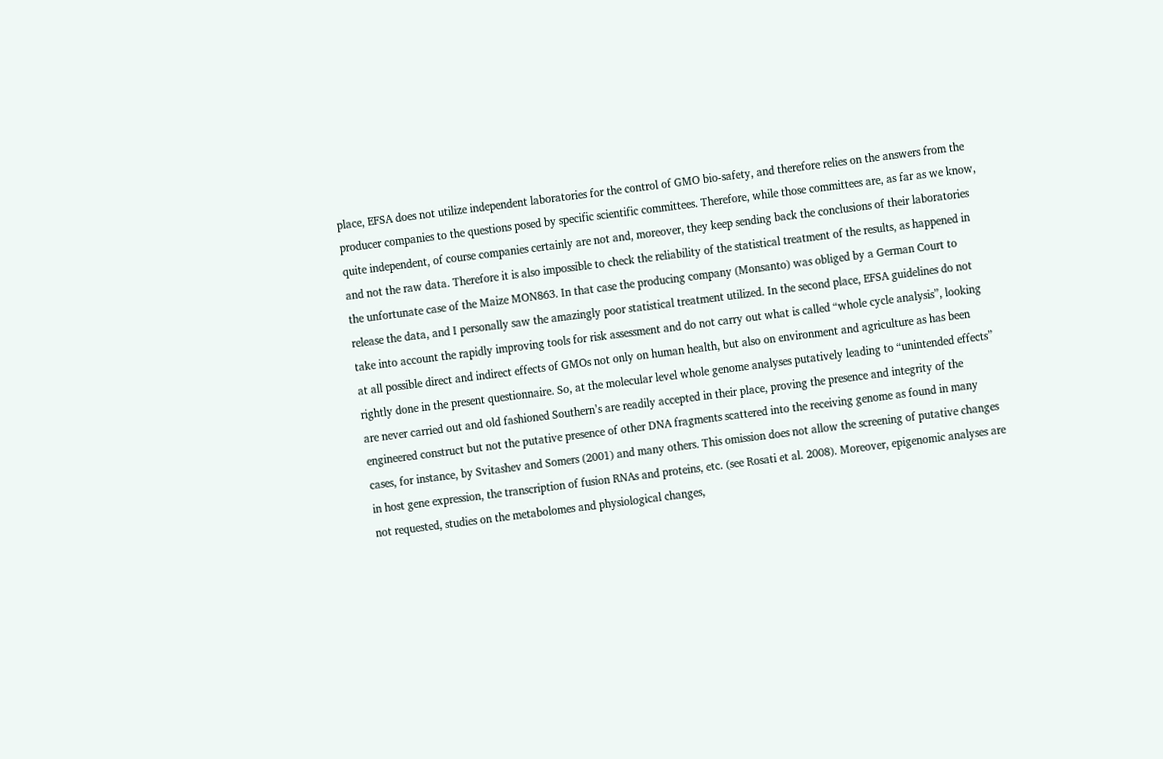place, EFSA does not utilize independent laboratories for the control of GMO bio-safety, and therefore relies on the answers from the producer companies to the questions posed by specific scientific committees. Therefore, while those committees are, as far as we know, quite independent, of course companies certainly are not and, moreover, they keep sending back the conclusions of their laboratories and not the raw data. Therefore it is also impossible to check the reliability of the statistical treatment of the results, as happened in the unfortunate case of the Maize MON863. In that case the producing company (Monsanto) was obliged by a German Court to release the data, and I personally saw the amazingly poor statistical treatment utilized. In the second place, EFSA guidelines do not take into account the rapidly improving tools for risk assessment and do not carry out what is called “whole cycle analysis”, looking at all possible direct and indirect effects of GMOs not only on human health, but also on environment and agriculture as has been rightly done in the present questionnaire. So, at the molecular level whole genome analyses putatively leading to “unintended effects” are never carried out and old fashioned Southern’s are readily accepted in their place, proving the presence and integrity of the engineered construct but not the putative presence of other DNA fragments scattered into the receiving genome as found in many cases, for instance, by Svitashev and Somers (2001) and many others. This omission does not allow the screening of putative changes in host gene expression, the transcription of fusion RNAs and proteins, etc. (see Rosati et al. 2008). Moreover, epigenomic analyses are not requested, studies on the metabolomes and physiological changes,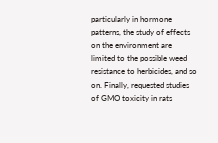particularly in hormone patterns, the study of effects on the environment are limited to the possible weed resistance to herbicides, and so on. Finally, requested studies of GMO toxicity in rats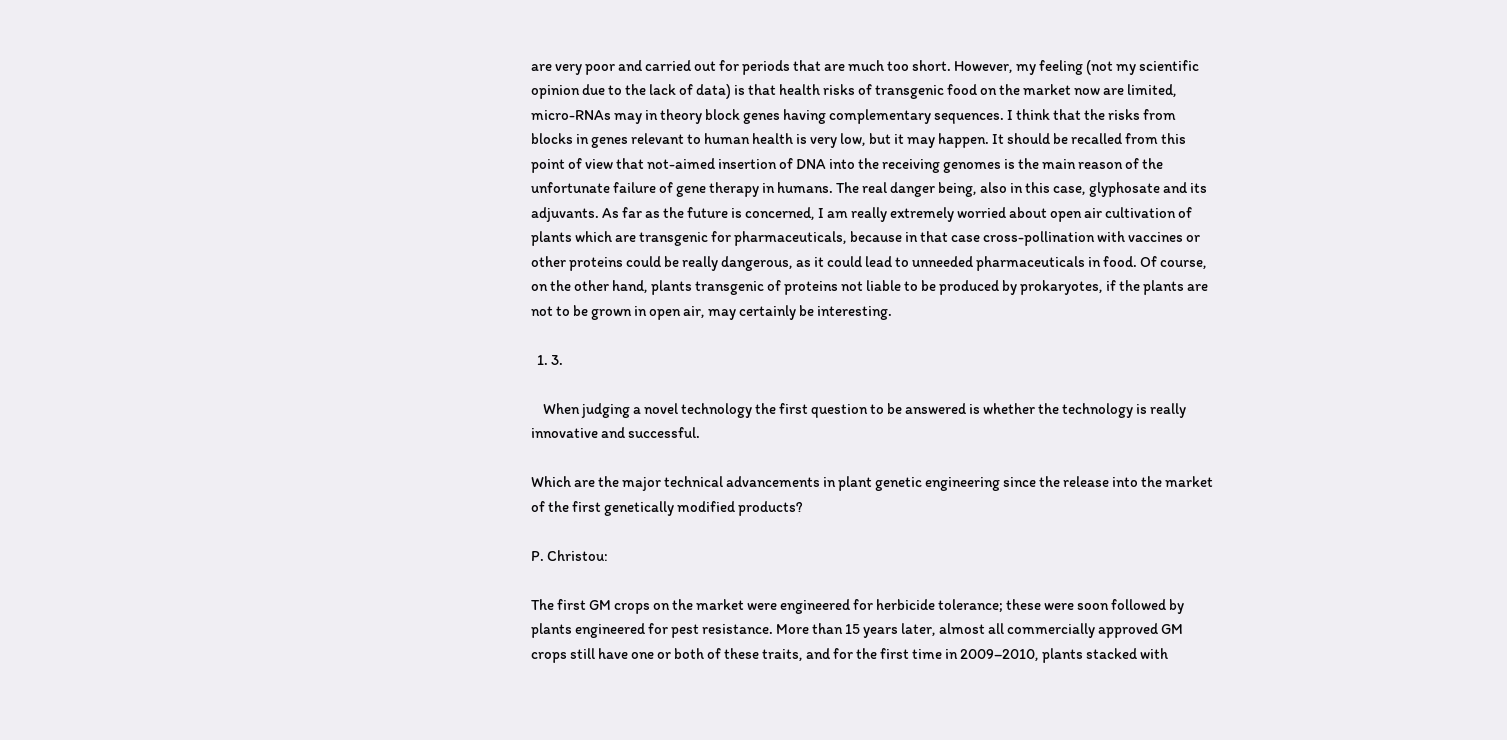are very poor and carried out for periods that are much too short. However, my feeling (not my scientific opinion due to the lack of data) is that health risks of transgenic food on the market now are limited, micro-RNAs may in theory block genes having complementary sequences. I think that the risks from blocks in genes relevant to human health is very low, but it may happen. It should be recalled from this point of view that not-aimed insertion of DNA into the receiving genomes is the main reason of the unfortunate failure of gene therapy in humans. The real danger being, also in this case, glyphosate and its adjuvants. As far as the future is concerned, I am really extremely worried about open air cultivation of plants which are transgenic for pharmaceuticals, because in that case cross-pollination with vaccines or other proteins could be really dangerous, as it could lead to unneeded pharmaceuticals in food. Of course, on the other hand, plants transgenic of proteins not liable to be produced by prokaryotes, if the plants are not to be grown in open air, may certainly be interesting.

  1. 3.

    When judging a novel technology the first question to be answered is whether the technology is really innovative and successful.

Which are the major technical advancements in plant genetic engineering since the release into the market of the first genetically modified products?

P. Christou:

The first GM crops on the market were engineered for herbicide tolerance; these were soon followed by plants engineered for pest resistance. More than 15 years later, almost all commercially approved GM crops still have one or both of these traits, and for the first time in 2009–2010, plants stacked with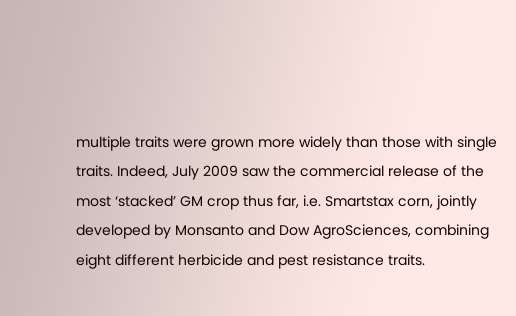multiple traits were grown more widely than those with single traits. Indeed, July 2009 saw the commercial release of the most ‘stacked’ GM crop thus far, i.e. Smartstax corn, jointly developed by Monsanto and Dow AgroSciences, combining eight different herbicide and pest resistance traits.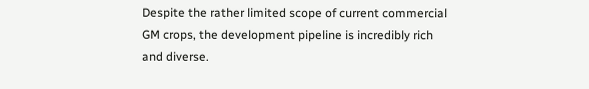Despite the rather limited scope of current commercial GM crops, the development pipeline is incredibly rich and diverse.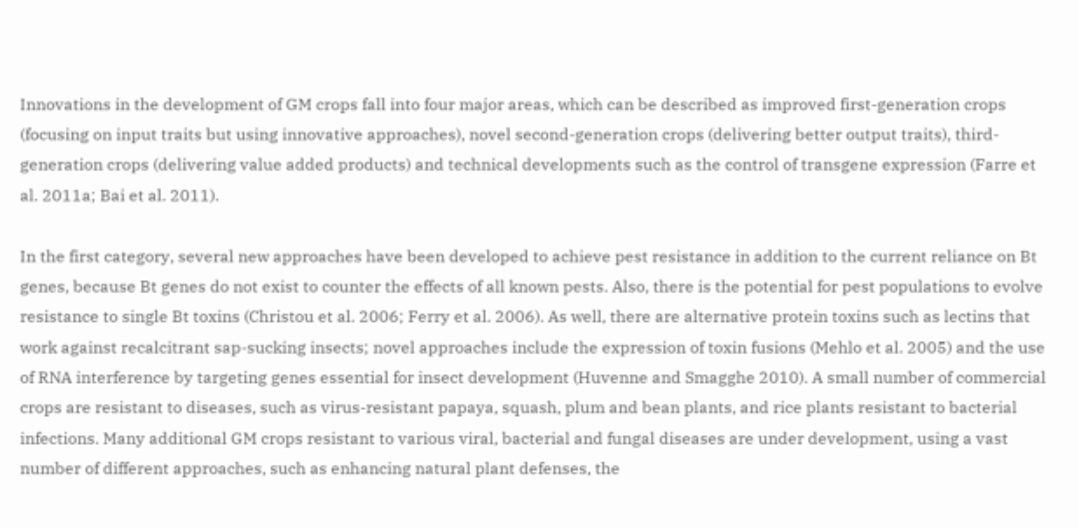Innovations in the development of GM crops fall into four major areas, which can be described as improved first-generation crops (focusing on input traits but using innovative approaches), novel second-generation crops (delivering better output traits), third-generation crops (delivering value added products) and technical developments such as the control of transgene expression (Farre et al. 2011a; Bai et al. 2011).

In the first category, several new approaches have been developed to achieve pest resistance in addition to the current reliance on Bt genes, because Bt genes do not exist to counter the effects of all known pests. Also, there is the potential for pest populations to evolve resistance to single Bt toxins (Christou et al. 2006; Ferry et al. 2006). As well, there are alternative protein toxins such as lectins that work against recalcitrant sap-sucking insects; novel approaches include the expression of toxin fusions (Mehlo et al. 2005) and the use of RNA interference by targeting genes essential for insect development (Huvenne and Smagghe 2010). A small number of commercial crops are resistant to diseases, such as virus-resistant papaya, squash, plum and bean plants, and rice plants resistant to bacterial infections. Many additional GM crops resistant to various viral, bacterial and fungal diseases are under development, using a vast number of different approaches, such as enhancing natural plant defenses, the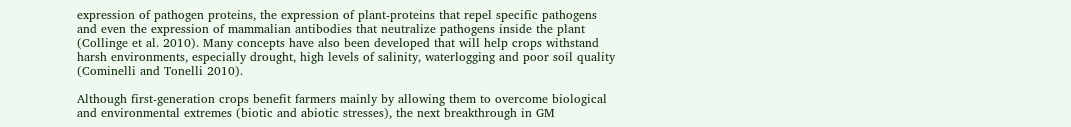expression of pathogen proteins, the expression of plant-proteins that repel specific pathogens and even the expression of mammalian antibodies that neutralize pathogens inside the plant (Collinge et al. 2010). Many concepts have also been developed that will help crops withstand harsh environments, especially drought, high levels of salinity, waterlogging and poor soil quality (Cominelli and Tonelli 2010).

Although first-generation crops benefit farmers mainly by allowing them to overcome biological and environmental extremes (biotic and abiotic stresses), the next breakthrough in GM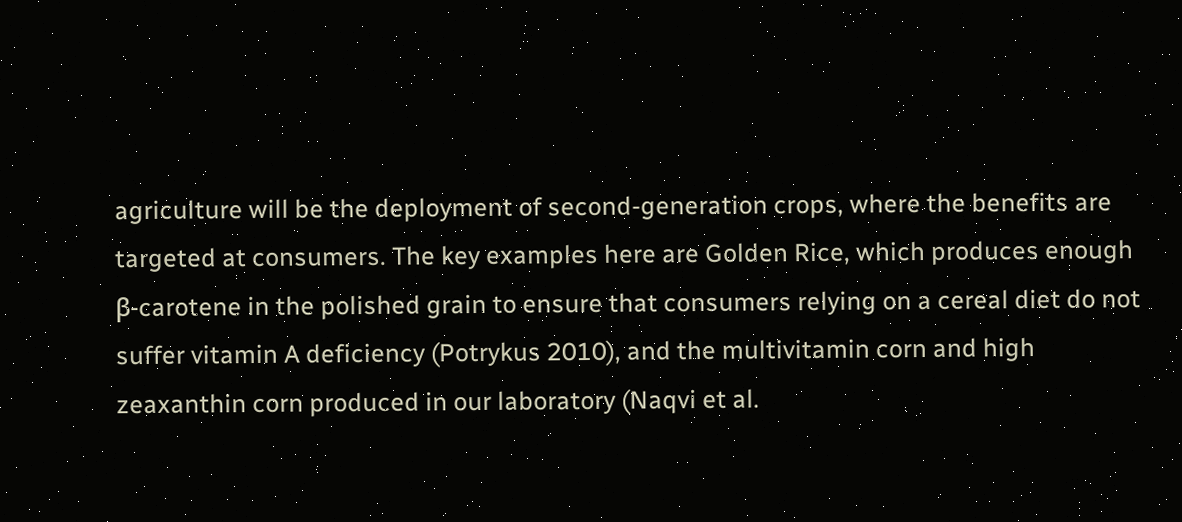agriculture will be the deployment of second-generation crops, where the benefits are targeted at consumers. The key examples here are Golden Rice, which produces enough β-carotene in the polished grain to ensure that consumers relying on a cereal diet do not suffer vitamin A deficiency (Potrykus 2010), and the multivitamin corn and high zeaxanthin corn produced in our laboratory (Naqvi et al.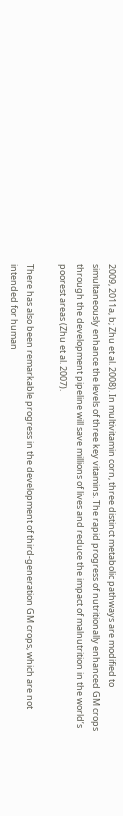2009, 2011a, b; Zhu et al. 2008). In multivitamin corn, three distinct metabolic pathways are modified to simultaneously enhance the levels of three key vitamins. The rapid progress of nutritionally enhanced GM crops through the development pipeline will save millions of lives and reduce the impact of malnutrition in the world’s poorest areas (Zhu et al. 2007).

There has also been remarkable progress in the development of third-generation GM crops, which are not intended for human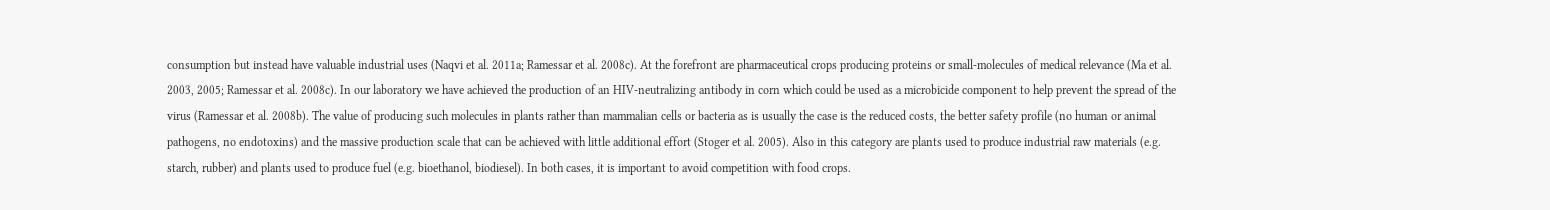consumption but instead have valuable industrial uses (Naqvi et al. 2011a; Ramessar et al. 2008c). At the forefront are pharmaceutical crops producing proteins or small-molecules of medical relevance (Ma et al. 2003, 2005; Ramessar et al. 2008c). In our laboratory we have achieved the production of an HIV-neutralizing antibody in corn which could be used as a microbicide component to help prevent the spread of the virus (Ramessar et al. 2008b). The value of producing such molecules in plants rather than mammalian cells or bacteria as is usually the case is the reduced costs, the better safety profile (no human or animal pathogens, no endotoxins) and the massive production scale that can be achieved with little additional effort (Stoger et al. 2005). Also in this category are plants used to produce industrial raw materials (e.g. starch, rubber) and plants used to produce fuel (e.g. bioethanol, biodiesel). In both cases, it is important to avoid competition with food crops.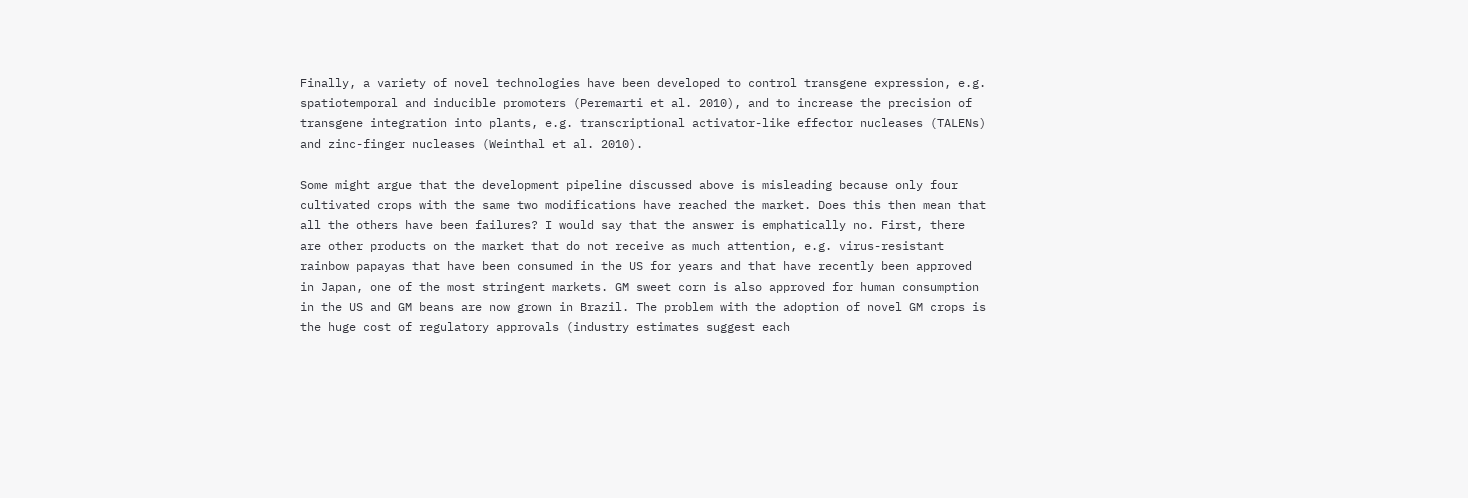Finally, a variety of novel technologies have been developed to control transgene expression, e.g. spatiotemporal and inducible promoters (Peremarti et al. 2010), and to increase the precision of transgene integration into plants, e.g. transcriptional activator-like effector nucleases (TALENs) and zinc-finger nucleases (Weinthal et al. 2010).

Some might argue that the development pipeline discussed above is misleading because only four cultivated crops with the same two modifications have reached the market. Does this then mean that all the others have been failures? I would say that the answer is emphatically no. First, there are other products on the market that do not receive as much attention, e.g. virus-resistant rainbow papayas that have been consumed in the US for years and that have recently been approved in Japan, one of the most stringent markets. GM sweet corn is also approved for human consumption in the US and GM beans are now grown in Brazil. The problem with the adoption of novel GM crops is the huge cost of regulatory approvals (industry estimates suggest each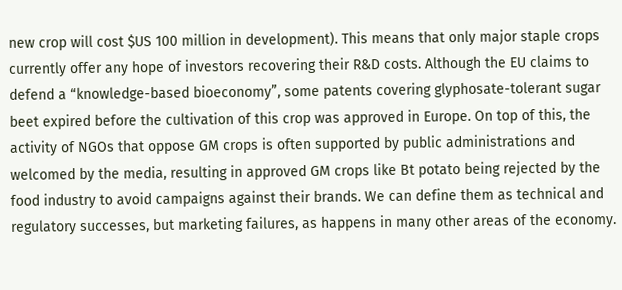new crop will cost $US 100 million in development). This means that only major staple crops currently offer any hope of investors recovering their R&D costs. Although the EU claims to defend a “knowledge-based bioeconomy”, some patents covering glyphosate-tolerant sugar beet expired before the cultivation of this crop was approved in Europe. On top of this, the activity of NGOs that oppose GM crops is often supported by public administrations and welcomed by the media, resulting in approved GM crops like Bt potato being rejected by the food industry to avoid campaigns against their brands. We can define them as technical and regulatory successes, but marketing failures, as happens in many other areas of the economy.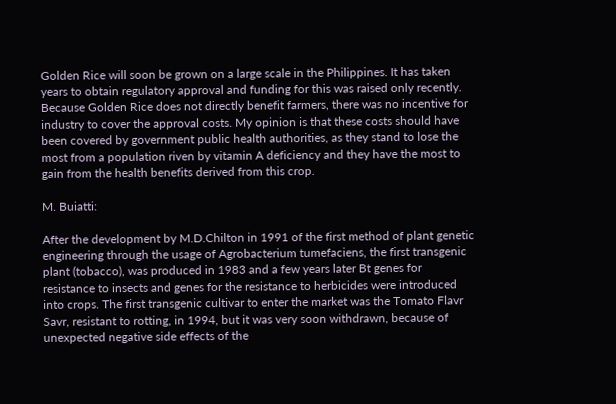Golden Rice will soon be grown on a large scale in the Philippines. It has taken years to obtain regulatory approval and funding for this was raised only recently. Because Golden Rice does not directly benefit farmers, there was no incentive for industry to cover the approval costs. My opinion is that these costs should have been covered by government public health authorities, as they stand to lose the most from a population riven by vitamin A deficiency and they have the most to gain from the health benefits derived from this crop.

M. Buiatti:

After the development by M.D.Chilton in 1991 of the first method of plant genetic engineering through the usage of Agrobacterium tumefaciens, the first transgenic plant (tobacco), was produced in 1983 and a few years later Bt genes for resistance to insects and genes for the resistance to herbicides were introduced into crops. The first transgenic cultivar to enter the market was the Tomato Flavr Savr, resistant to rotting, in 1994, but it was very soon withdrawn, because of unexpected negative side effects of the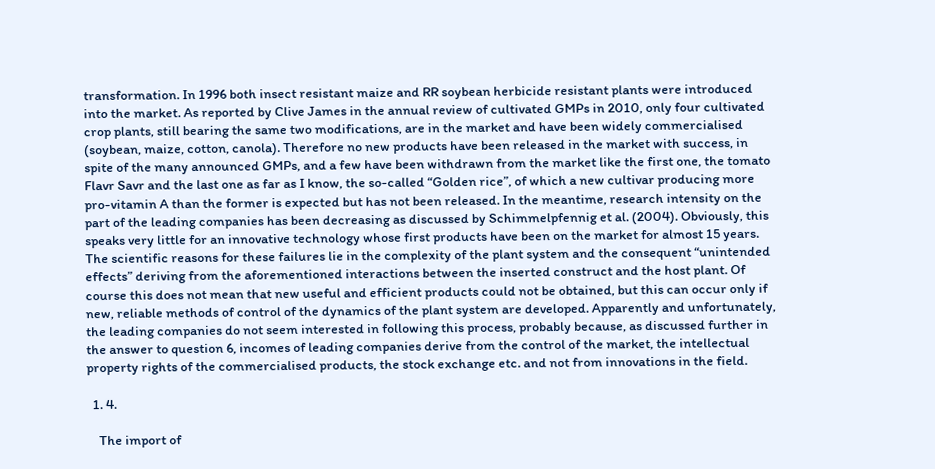transformation. In 1996 both insect resistant maize and RR soybean herbicide resistant plants were introduced into the market. As reported by Clive James in the annual review of cultivated GMPs in 2010, only four cultivated crop plants, still bearing the same two modifications, are in the market and have been widely commercialised (soybean, maize, cotton, canola). Therefore no new products have been released in the market with success, in spite of the many announced GMPs, and a few have been withdrawn from the market like the first one, the tomato Flavr Savr and the last one as far as I know, the so-called “Golden rice”, of which a new cultivar producing more pro-vitamin A than the former is expected but has not been released. In the meantime, research intensity on the part of the leading companies has been decreasing as discussed by Schimmelpfennig et al. (2004). Obviously, this speaks very little for an innovative technology whose first products have been on the market for almost 15 years. The scientific reasons for these failures lie in the complexity of the plant system and the consequent “unintended effects” deriving from the aforementioned interactions between the inserted construct and the host plant. Of course this does not mean that new useful and efficient products could not be obtained, but this can occur only if new, reliable methods of control of the dynamics of the plant system are developed. Apparently and unfortunately, the leading companies do not seem interested in following this process, probably because, as discussed further in the answer to question 6, incomes of leading companies derive from the control of the market, the intellectual property rights of the commercialised products, the stock exchange etc. and not from innovations in the field.

  1. 4.

    The import of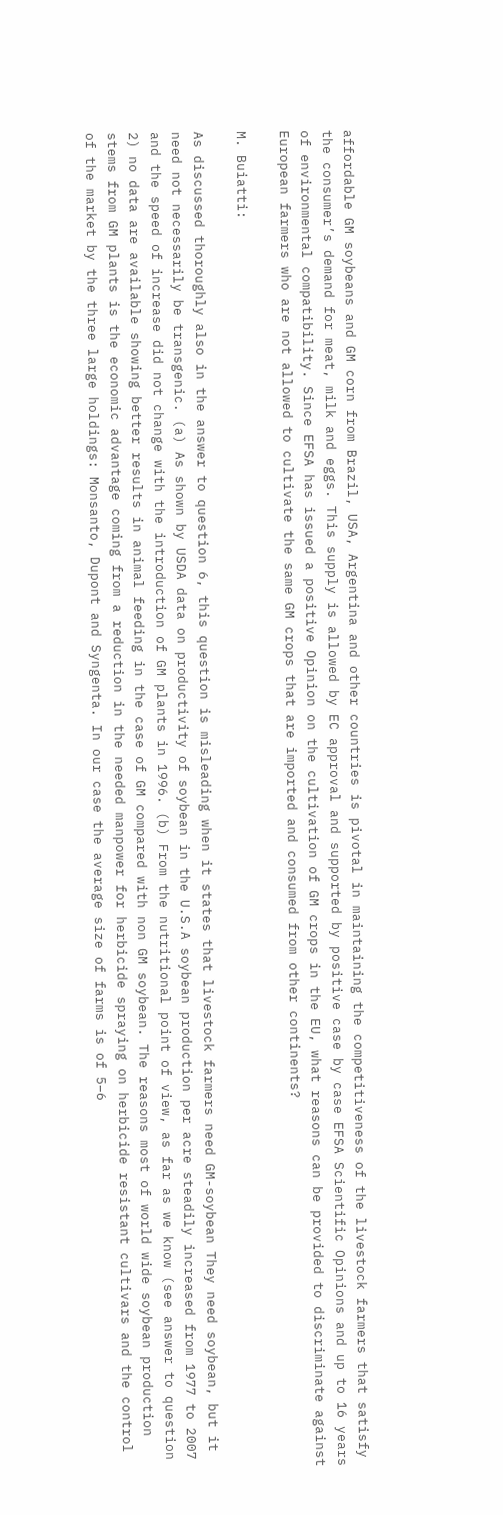affordable GM soybeans and GM corn from Brazil, USA, Argentina and other countries is pivotal in maintaining the competitiveness of the livestock farmers that satisfy the consumer’s demand for meat, milk and eggs. This supply is allowed by EC approval and supported by positive case by case EFSA Scientific Opinions and up to 16 years of environmental compatibility. Since EFSA has issued a positive Opinion on the cultivation of GM crops in the EU, what reasons can be provided to discriminate against European farmers who are not allowed to cultivate the same GM crops that are imported and consumed from other continents?

M. Buiatti:

As discussed thoroughly also in the answer to question 6, this question is misleading when it states that livestock farmers need GM-soybean They need soybean, but it need not necessarily be transgenic. (a) As shown by USDA data on productivity of soybean in the U.S.A soybean production per acre steadily increased from 1977 to 2007 and the speed of increase did not change with the introduction of GM plants in 1996. (b) From the nutritional point of view, as far as we know (see answer to question 2) no data are available showing better results in animal feeding in the case of GM compared with non GM soybean. The reasons most of world wide soybean production stems from GM plants is the economic advantage coming from a reduction in the needed manpower for herbicide spraying on herbicide resistant cultivars and the control of the market by the three large holdings: Monsanto, Dupont and Syngenta. In our case the average size of farms is of 5–6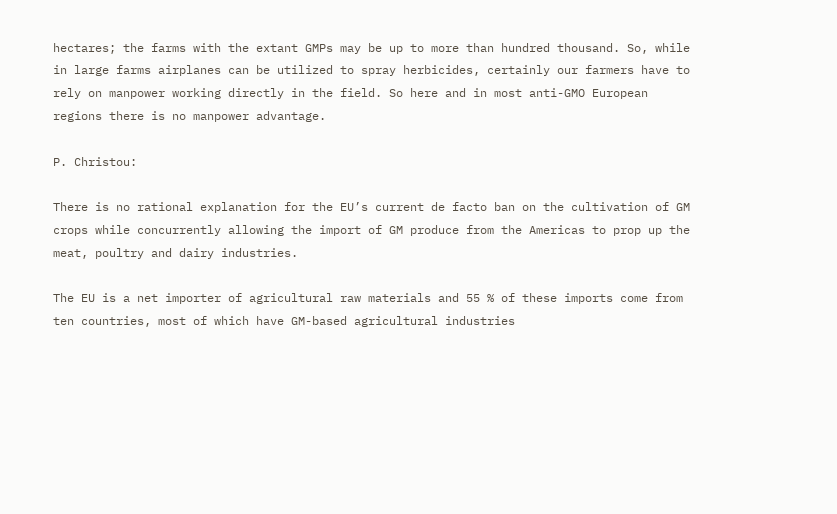hectares; the farms with the extant GMPs may be up to more than hundred thousand. So, while in large farms airplanes can be utilized to spray herbicides, certainly our farmers have to rely on manpower working directly in the field. So here and in most anti-GMO European regions there is no manpower advantage.

P. Christou:

There is no rational explanation for the EU’s current de facto ban on the cultivation of GM crops while concurrently allowing the import of GM produce from the Americas to prop up the meat, poultry and dairy industries.

The EU is a net importer of agricultural raw materials and 55 % of these imports come from ten countries, most of which have GM-based agricultural industries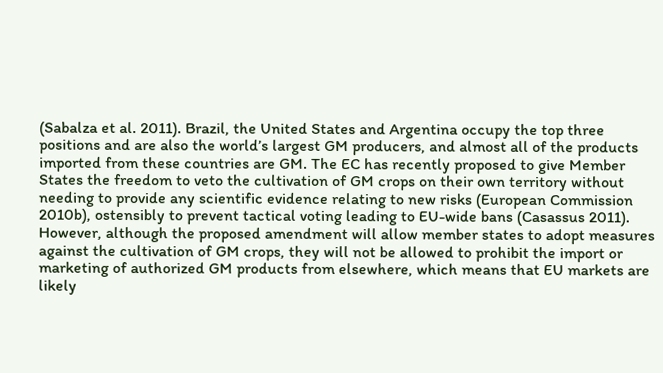(Sabalza et al. 2011). Brazil, the United States and Argentina occupy the top three positions and are also the world’s largest GM producers, and almost all of the products imported from these countries are GM. The EC has recently proposed to give Member States the freedom to veto the cultivation of GM crops on their own territory without needing to provide any scientific evidence relating to new risks (European Commission 2010b), ostensibly to prevent tactical voting leading to EU-wide bans (Casassus 2011). However, although the proposed amendment will allow member states to adopt measures against the cultivation of GM crops, they will not be allowed to prohibit the import or marketing of authorized GM products from elsewhere, which means that EU markets are likely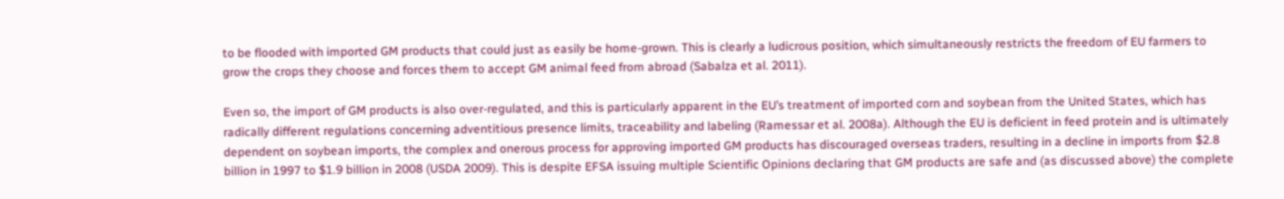to be flooded with imported GM products that could just as easily be home-grown. This is clearly a ludicrous position, which simultaneously restricts the freedom of EU farmers to grow the crops they choose and forces them to accept GM animal feed from abroad (Sabalza et al. 2011).

Even so, the import of GM products is also over-regulated, and this is particularly apparent in the EU’s treatment of imported corn and soybean from the United States, which has radically different regulations concerning adventitious presence limits, traceability and labeling (Ramessar et al. 2008a). Although the EU is deficient in feed protein and is ultimately dependent on soybean imports, the complex and onerous process for approving imported GM products has discouraged overseas traders, resulting in a decline in imports from $2.8 billion in 1997 to $1.9 billion in 2008 (USDA 2009). This is despite EFSA issuing multiple Scientific Opinions declaring that GM products are safe and (as discussed above) the complete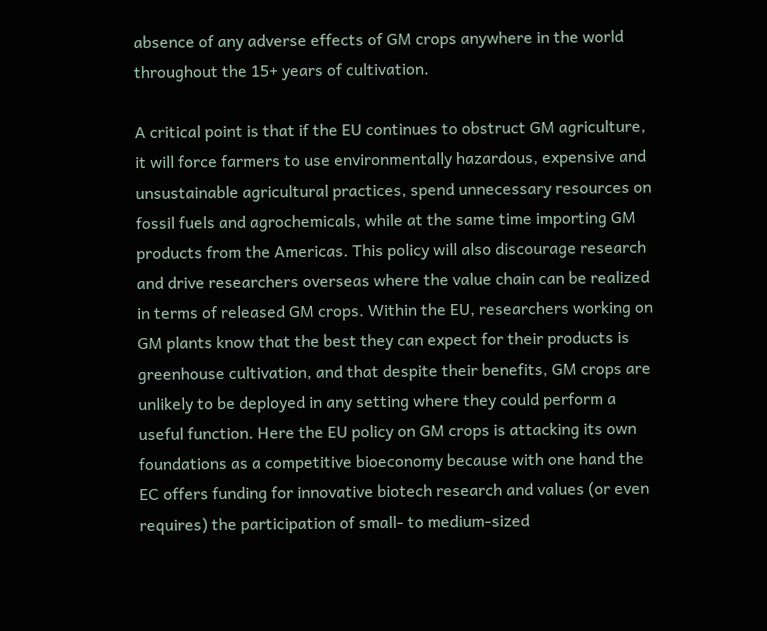absence of any adverse effects of GM crops anywhere in the world throughout the 15+ years of cultivation.

A critical point is that if the EU continues to obstruct GM agriculture, it will force farmers to use environmentally hazardous, expensive and unsustainable agricultural practices, spend unnecessary resources on fossil fuels and agrochemicals, while at the same time importing GM products from the Americas. This policy will also discourage research and drive researchers overseas where the value chain can be realized in terms of released GM crops. Within the EU, researchers working on GM plants know that the best they can expect for their products is greenhouse cultivation, and that despite their benefits, GM crops are unlikely to be deployed in any setting where they could perform a useful function. Here the EU policy on GM crops is attacking its own foundations as a competitive bioeconomy because with one hand the EC offers funding for innovative biotech research and values (or even requires) the participation of small- to medium-sized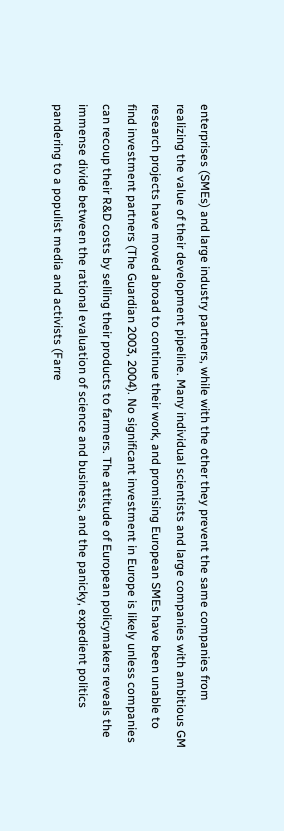enterprises (SMEs) and large industry partners, while with the other they prevent the same companies from realizing the value of their development pipeline. Many individual scientists and large companies with ambitious GM research projects have moved abroad to continue their work, and promising European SMEs have been unable to find investment partners (The Guardian 2003, 2004). No significant investment in Europe is likely unless companies can recoup their R&D costs by selling their products to farmers. The attitude of European policymakers reveals the immense divide between the rational evaluation of science and business, and the panicky, expedient politics pandering to a populist media and activists (Farre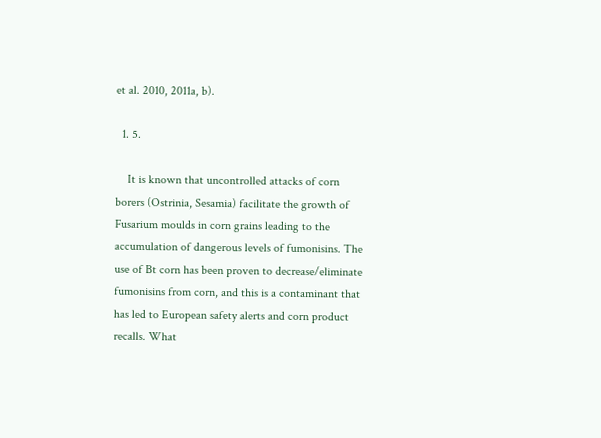et al. 2010, 2011a, b).

  1. 5.

    It is known that uncontrolled attacks of corn borers (Ostrinia, Sesamia) facilitate the growth of Fusarium moulds in corn grains leading to the accumulation of dangerous levels of fumonisins. The use of Bt corn has been proven to decrease/eliminate fumonisins from corn, and this is a contaminant that has led to European safety alerts and corn product recalls. What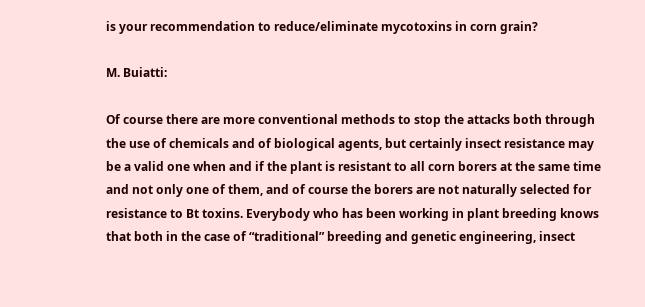is your recommendation to reduce/eliminate mycotoxins in corn grain?

M. Buiatti:

Of course there are more conventional methods to stop the attacks both through the use of chemicals and of biological agents, but certainly insect resistance may be a valid one when and if the plant is resistant to all corn borers at the same time and not only one of them, and of course the borers are not naturally selected for resistance to Bt toxins. Everybody who has been working in plant breeding knows that both in the case of “traditional” breeding and genetic engineering, insect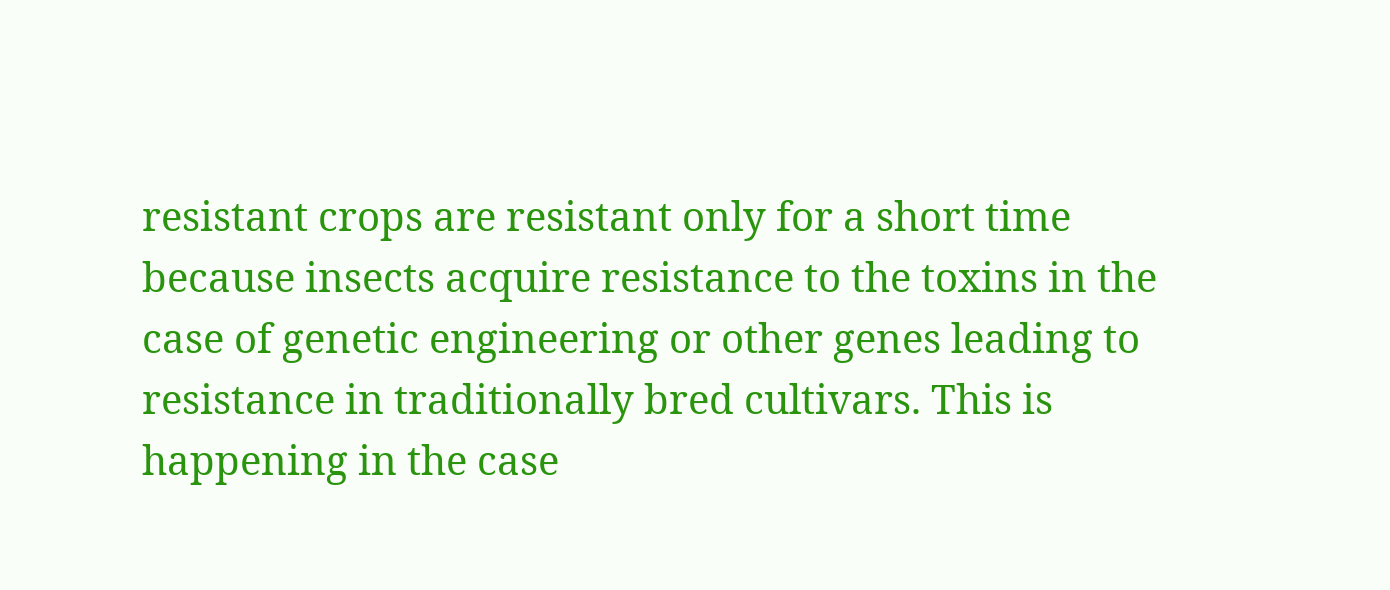resistant crops are resistant only for a short time because insects acquire resistance to the toxins in the case of genetic engineering or other genes leading to resistance in traditionally bred cultivars. This is happening in the case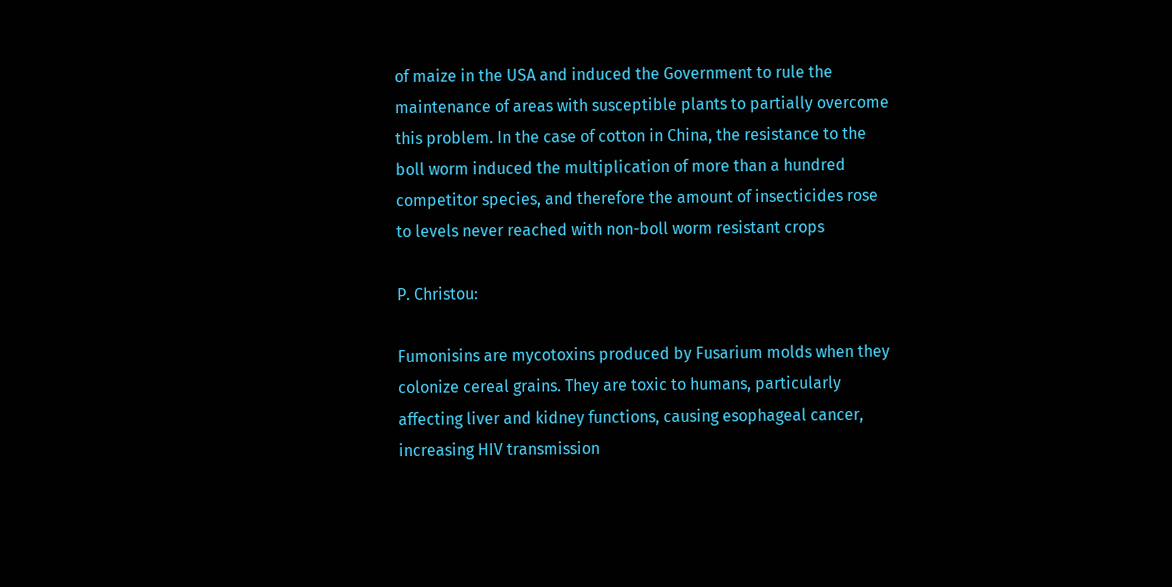of maize in the USA and induced the Government to rule the maintenance of areas with susceptible plants to partially overcome this problem. In the case of cotton in China, the resistance to the boll worm induced the multiplication of more than a hundred competitor species, and therefore the amount of insecticides rose to levels never reached with non-boll worm resistant crops

P. Christou:

Fumonisins are mycotoxins produced by Fusarium molds when they colonize cereal grains. They are toxic to humans, particularly affecting liver and kidney functions, causing esophageal cancer, increasing HIV transmission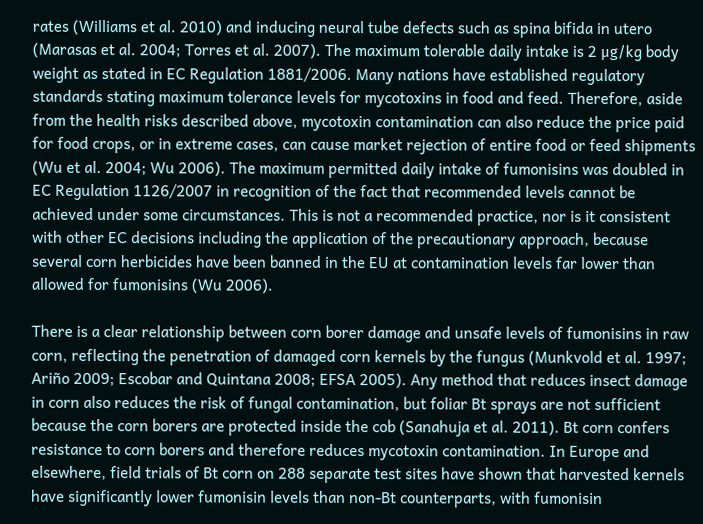rates (Williams et al. 2010) and inducing neural tube defects such as spina bifida in utero (Marasas et al. 2004; Torres et al. 2007). The maximum tolerable daily intake is 2 μg/kg body weight as stated in EC Regulation 1881/2006. Many nations have established regulatory standards stating maximum tolerance levels for mycotoxins in food and feed. Therefore, aside from the health risks described above, mycotoxin contamination can also reduce the price paid for food crops, or in extreme cases, can cause market rejection of entire food or feed shipments (Wu et al. 2004; Wu 2006). The maximum permitted daily intake of fumonisins was doubled in EC Regulation 1126/2007 in recognition of the fact that recommended levels cannot be achieved under some circumstances. This is not a recommended practice, nor is it consistent with other EC decisions including the application of the precautionary approach, because several corn herbicides have been banned in the EU at contamination levels far lower than allowed for fumonisins (Wu 2006).

There is a clear relationship between corn borer damage and unsafe levels of fumonisins in raw corn, reflecting the penetration of damaged corn kernels by the fungus (Munkvold et al. 1997; Ariño 2009; Escobar and Quintana 2008; EFSA 2005). Any method that reduces insect damage in corn also reduces the risk of fungal contamination, but foliar Bt sprays are not sufficient because the corn borers are protected inside the cob (Sanahuja et al. 2011). Bt corn confers resistance to corn borers and therefore reduces mycotoxin contamination. In Europe and elsewhere, field trials of Bt corn on 288 separate test sites have shown that harvested kernels have significantly lower fumonisin levels than non-Bt counterparts, with fumonisin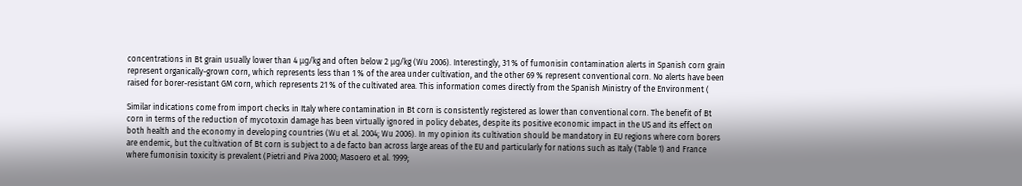concentrations in Bt grain usually lower than 4 μg/kg and often below 2 μg/kg (Wu 2006). Interestingly, 31 % of fumonisin contamination alerts in Spanish corn grain represent organically-grown corn, which represents less than 1 % of the area under cultivation, and the other 69 % represent conventional corn. No alerts have been raised for borer-resistant GM corn, which represents 21 % of the cultivated area. This information comes directly from the Spanish Ministry of the Environment (

Similar indications come from import checks in Italy where contamination in Bt corn is consistently registered as lower than conventional corn. The benefit of Bt corn in terms of the reduction of mycotoxin damage has been virtually ignored in policy debates, despite its positive economic impact in the US and its effect on both health and the economy in developing countries (Wu et al. 2004; Wu 2006). In my opinion its cultivation should be mandatory in EU regions where corn borers are endemic, but the cultivation of Bt corn is subject to a de facto ban across large areas of the EU and particularly for nations such as Italy (Table 1) and France where fumonisin toxicity is prevalent (Pietri and Piva 2000; Masoero et al. 1999;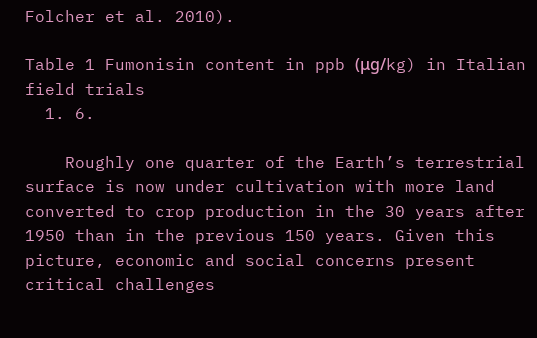Folcher et al. 2010).

Table 1 Fumonisin content in ppb (μg/kg) in Italian field trials
  1. 6.

    Roughly one quarter of the Earth’s terrestrial surface is now under cultivation with more land converted to crop production in the 30 years after 1950 than in the previous 150 years. Given this picture, economic and social concerns present critical challenges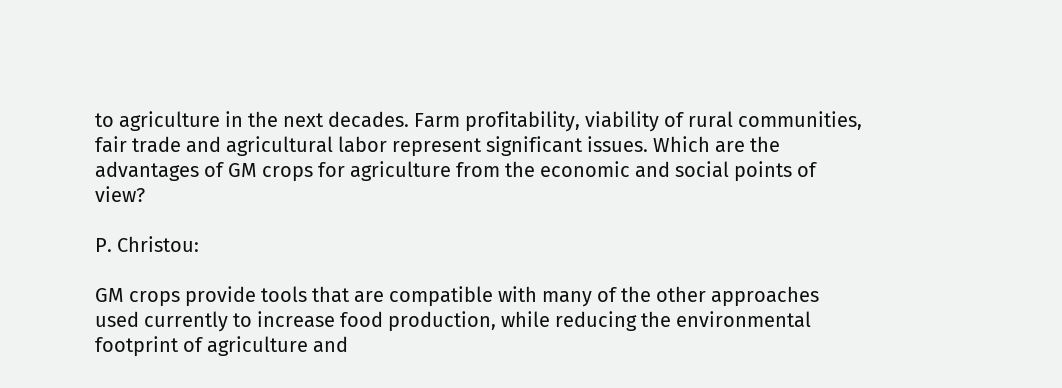to agriculture in the next decades. Farm profitability, viability of rural communities, fair trade and agricultural labor represent significant issues. Which are the advantages of GM crops for agriculture from the economic and social points of view?

P. Christou:

GM crops provide tools that are compatible with many of the other approaches used currently to increase food production, while reducing the environmental footprint of agriculture and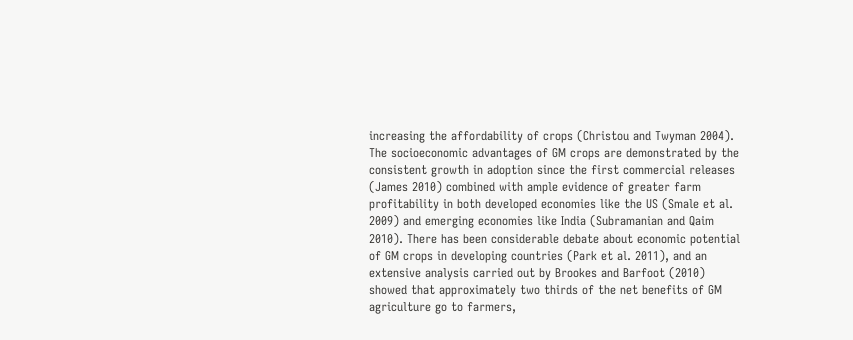increasing the affordability of crops (Christou and Twyman 2004). The socioeconomic advantages of GM crops are demonstrated by the consistent growth in adoption since the first commercial releases (James 2010) combined with ample evidence of greater farm profitability in both developed economies like the US (Smale et al. 2009) and emerging economies like India (Subramanian and Qaim 2010). There has been considerable debate about economic potential of GM crops in developing countries (Park et al. 2011), and an extensive analysis carried out by Brookes and Barfoot (2010) showed that approximately two thirds of the net benefits of GM agriculture go to farmers,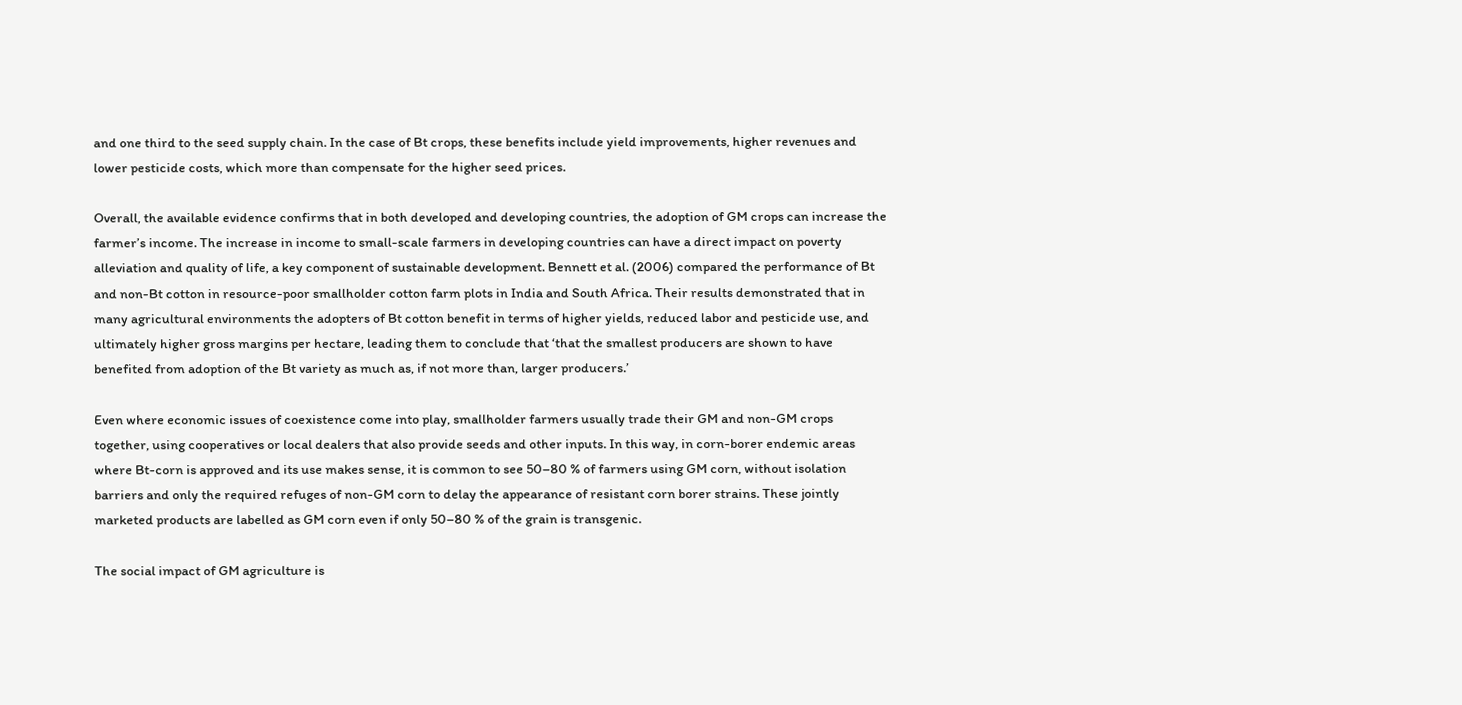and one third to the seed supply chain. In the case of Bt crops, these benefits include yield improvements, higher revenues and lower pesticide costs, which more than compensate for the higher seed prices.

Overall, the available evidence confirms that in both developed and developing countries, the adoption of GM crops can increase the farmer’s income. The increase in income to small-scale farmers in developing countries can have a direct impact on poverty alleviation and quality of life, a key component of sustainable development. Bennett et al. (2006) compared the performance of Bt and non-Bt cotton in resource-poor smallholder cotton farm plots in India and South Africa. Their results demonstrated that in many agricultural environments the adopters of Bt cotton benefit in terms of higher yields, reduced labor and pesticide use, and ultimately higher gross margins per hectare, leading them to conclude that ‘that the smallest producers are shown to have benefited from adoption of the Bt variety as much as, if not more than, larger producers.’

Even where economic issues of coexistence come into play, smallholder farmers usually trade their GM and non-GM crops together, using cooperatives or local dealers that also provide seeds and other inputs. In this way, in corn-borer endemic areas where Bt-corn is approved and its use makes sense, it is common to see 50–80 % of farmers using GM corn, without isolation barriers and only the required refuges of non-GM corn to delay the appearance of resistant corn borer strains. These jointly marketed products are labelled as GM corn even if only 50–80 % of the grain is transgenic.

The social impact of GM agriculture is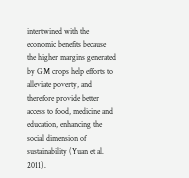intertwined with the economic benefits because the higher margins generated by GM crops help efforts to alleviate poverty, and therefore provide better access to food, medicine and education, enhancing the social dimension of sustainability (Yuan et al. 2011).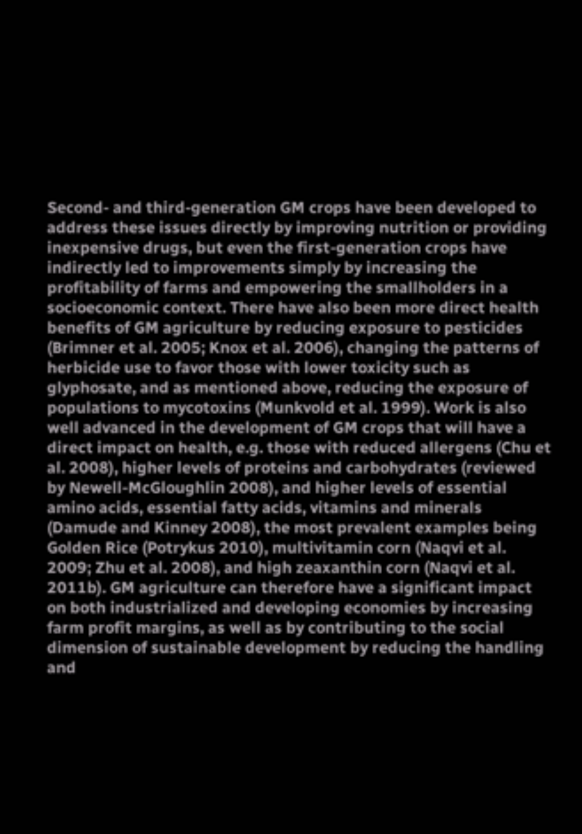Second- and third-generation GM crops have been developed to address these issues directly by improving nutrition or providing inexpensive drugs, but even the first-generation crops have indirectly led to improvements simply by increasing the profitability of farms and empowering the smallholders in a socioeconomic context. There have also been more direct health benefits of GM agriculture by reducing exposure to pesticides (Brimner et al. 2005; Knox et al. 2006), changing the patterns of herbicide use to favor those with lower toxicity such as glyphosate, and as mentioned above, reducing the exposure of populations to mycotoxins (Munkvold et al. 1999). Work is also well advanced in the development of GM crops that will have a direct impact on health, e.g. those with reduced allergens (Chu et al. 2008), higher levels of proteins and carbohydrates (reviewed by Newell-McGloughlin 2008), and higher levels of essential amino acids, essential fatty acids, vitamins and minerals (Damude and Kinney 2008), the most prevalent examples being Golden Rice (Potrykus 2010), multivitamin corn (Naqvi et al. 2009; Zhu et al. 2008), and high zeaxanthin corn (Naqvi et al. 2011b). GM agriculture can therefore have a significant impact on both industrialized and developing economies by increasing farm profit margins, as well as by contributing to the social dimension of sustainable development by reducing the handling and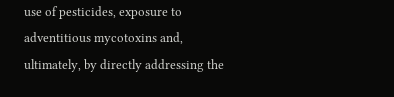use of pesticides, exposure to adventitious mycotoxins and, ultimately, by directly addressing the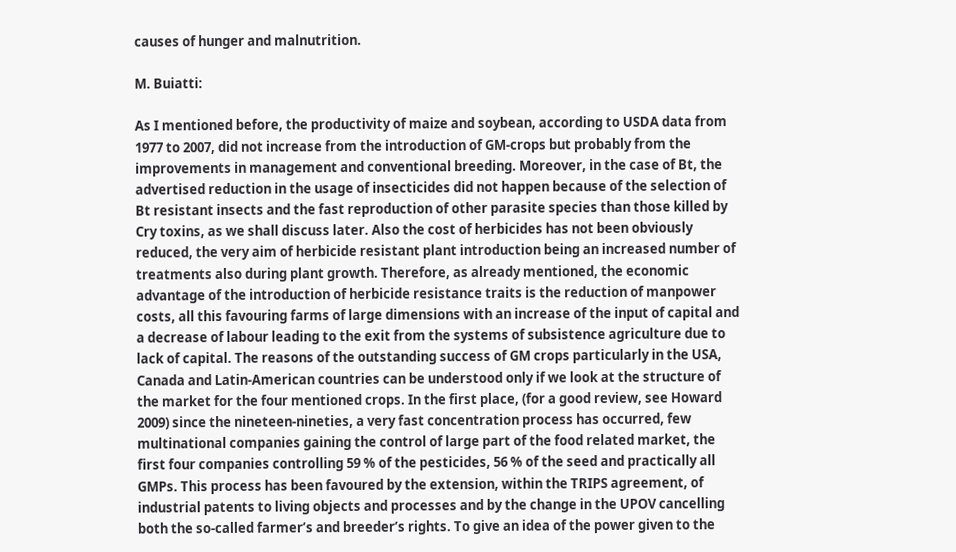causes of hunger and malnutrition.

M. Buiatti:

As I mentioned before, the productivity of maize and soybean, according to USDA data from 1977 to 2007, did not increase from the introduction of GM-crops but probably from the improvements in management and conventional breeding. Moreover, in the case of Bt, the advertised reduction in the usage of insecticides did not happen because of the selection of Bt resistant insects and the fast reproduction of other parasite species than those killed by Cry toxins, as we shall discuss later. Also the cost of herbicides has not been obviously reduced, the very aim of herbicide resistant plant introduction being an increased number of treatments also during plant growth. Therefore, as already mentioned, the economic advantage of the introduction of herbicide resistance traits is the reduction of manpower costs, all this favouring farms of large dimensions with an increase of the input of capital and a decrease of labour leading to the exit from the systems of subsistence agriculture due to lack of capital. The reasons of the outstanding success of GM crops particularly in the USA, Canada and Latin-American countries can be understood only if we look at the structure of the market for the four mentioned crops. In the first place, (for a good review, see Howard 2009) since the nineteen-nineties, a very fast concentration process has occurred, few multinational companies gaining the control of large part of the food related market, the first four companies controlling 59 % of the pesticides, 56 % of the seed and practically all GMPs. This process has been favoured by the extension, within the TRIPS agreement, of industrial patents to living objects and processes and by the change in the UPOV cancelling both the so-called farmer’s and breeder’s rights. To give an idea of the power given to the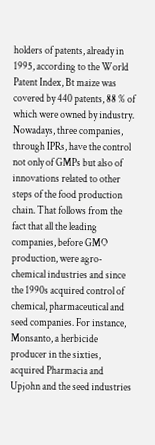holders of patents, already in 1995, according to the World Patent Index, Bt maize was covered by 440 patents, 88 % of which were owned by industry. Nowadays, three companies, through IPRs, have the control not only of GMPs but also of innovations related to other steps of the food production chain. That follows from the fact that all the leading companies, before GMO production, were agro-chemical industries and since the 1990s acquired control of chemical, pharmaceutical and seed companies. For instance, Monsanto, a herbicide producer in the sixties, acquired Pharmacia and Upjohn and the seed industries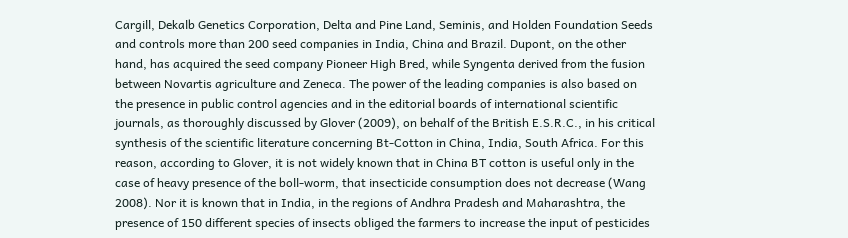Cargill, Dekalb Genetics Corporation, Delta and Pine Land, Seminis, and Holden Foundation Seeds and controls more than 200 seed companies in India, China and Brazil. Dupont, on the other hand, has acquired the seed company Pioneer High Bred, while Syngenta derived from the fusion between Novartis agriculture and Zeneca. The power of the leading companies is also based on the presence in public control agencies and in the editorial boards of international scientific journals, as thoroughly discussed by Glover (2009), on behalf of the British E.S.R.C., in his critical synthesis of the scientific literature concerning Bt-Cotton in China, India, South Africa. For this reason, according to Glover, it is not widely known that in China BT cotton is useful only in the case of heavy presence of the boll-worm, that insecticide consumption does not decrease (Wang 2008). Nor it is known that in India, in the regions of Andhra Pradesh and Maharashtra, the presence of 150 different species of insects obliged the farmers to increase the input of pesticides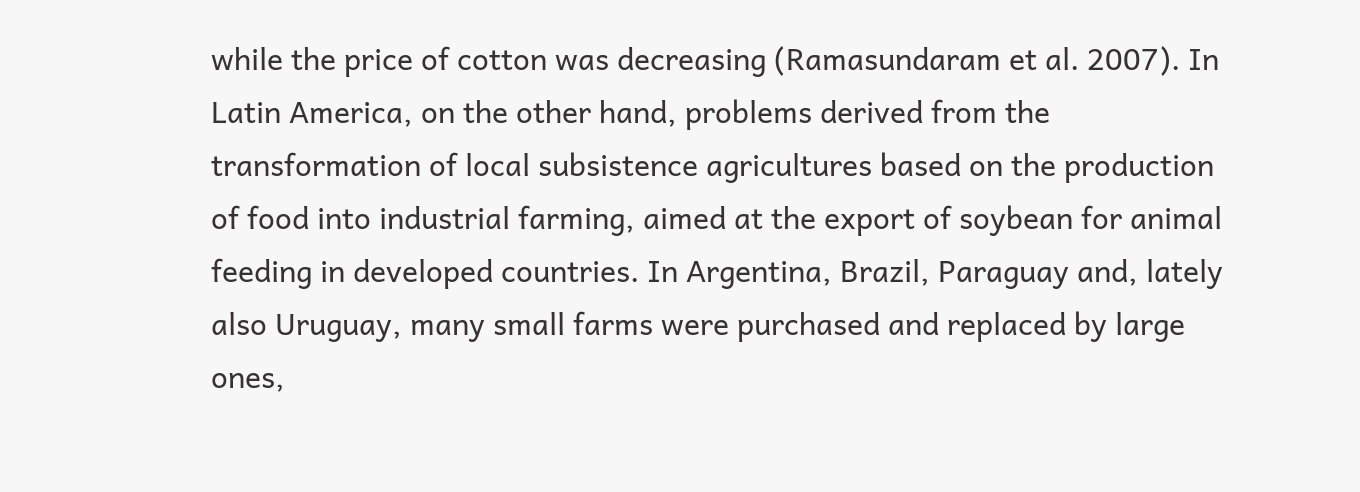while the price of cotton was decreasing (Ramasundaram et al. 2007). In Latin America, on the other hand, problems derived from the transformation of local subsistence agricultures based on the production of food into industrial farming, aimed at the export of soybean for animal feeding in developed countries. In Argentina, Brazil, Paraguay and, lately also Uruguay, many small farms were purchased and replaced by large ones,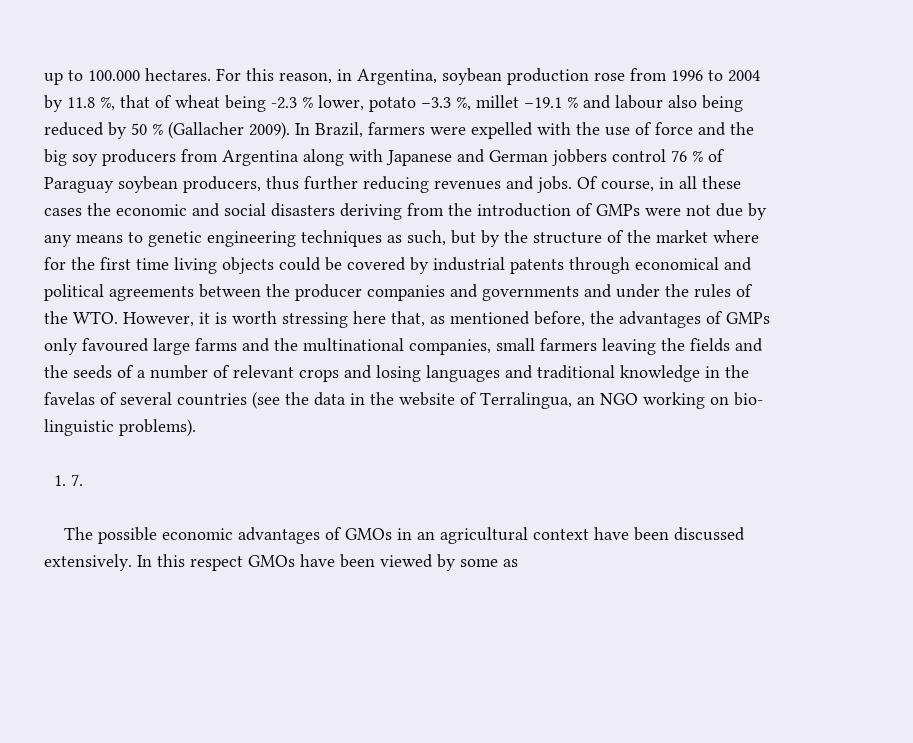up to 100.000 hectares. For this reason, in Argentina, soybean production rose from 1996 to 2004 by 11.8 %, that of wheat being -2.3 % lower, potato −3.3 %, millet −19.1 % and labour also being reduced by 50 % (Gallacher 2009). In Brazil, farmers were expelled with the use of force and the big soy producers from Argentina along with Japanese and German jobbers control 76 % of Paraguay soybean producers, thus further reducing revenues and jobs. Of course, in all these cases the economic and social disasters deriving from the introduction of GMPs were not due by any means to genetic engineering techniques as such, but by the structure of the market where for the first time living objects could be covered by industrial patents through economical and political agreements between the producer companies and governments and under the rules of the WTO. However, it is worth stressing here that, as mentioned before, the advantages of GMPs only favoured large farms and the multinational companies, small farmers leaving the fields and the seeds of a number of relevant crops and losing languages and traditional knowledge in the favelas of several countries (see the data in the website of Terralingua, an NGO working on bio-linguistic problems).

  1. 7.

    The possible economic advantages of GMOs in an agricultural context have been discussed extensively. In this respect GMOs have been viewed by some as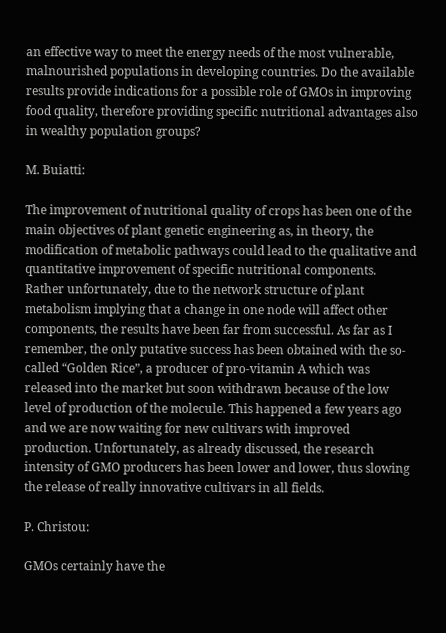an effective way to meet the energy needs of the most vulnerable, malnourished populations in developing countries. Do the available results provide indications for a possible role of GMOs in improving food quality, therefore providing specific nutritional advantages also in wealthy population groups?

M. Buiatti:

The improvement of nutritional quality of crops has been one of the main objectives of plant genetic engineering as, in theory, the modification of metabolic pathways could lead to the qualitative and quantitative improvement of specific nutritional components. Rather unfortunately, due to the network structure of plant metabolism implying that a change in one node will affect other components, the results have been far from successful. As far as I remember, the only putative success has been obtained with the so-called “Golden Rice”, a producer of pro-vitamin A which was released into the market but soon withdrawn because of the low level of production of the molecule. This happened a few years ago and we are now waiting for new cultivars with improved production. Unfortunately, as already discussed, the research intensity of GMO producers has been lower and lower, thus slowing the release of really innovative cultivars in all fields.

P. Christou:

GMOs certainly have the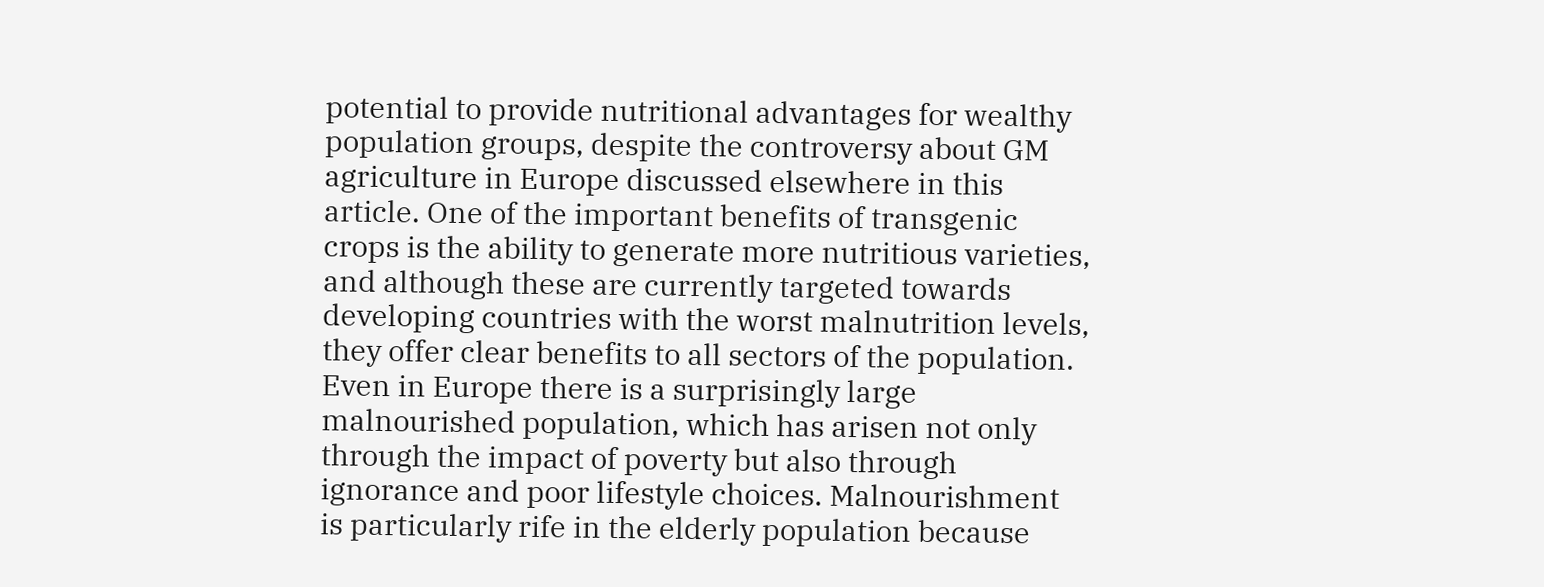potential to provide nutritional advantages for wealthy population groups, despite the controversy about GM agriculture in Europe discussed elsewhere in this article. One of the important benefits of transgenic crops is the ability to generate more nutritious varieties, and although these are currently targeted towards developing countries with the worst malnutrition levels, they offer clear benefits to all sectors of the population. Even in Europe there is a surprisingly large malnourished population, which has arisen not only through the impact of poverty but also through ignorance and poor lifestyle choices. Malnourishment is particularly rife in the elderly population because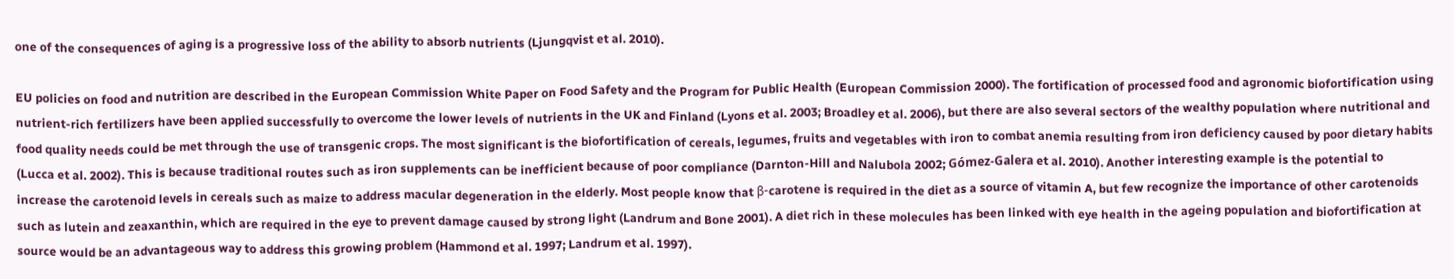one of the consequences of aging is a progressive loss of the ability to absorb nutrients (Ljungqvist et al. 2010).

EU policies on food and nutrition are described in the European Commission White Paper on Food Safety and the Program for Public Health (European Commission 2000). The fortification of processed food and agronomic biofortification using nutrient-rich fertilizers have been applied successfully to overcome the lower levels of nutrients in the UK and Finland (Lyons et al. 2003; Broadley et al. 2006), but there are also several sectors of the wealthy population where nutritional and food quality needs could be met through the use of transgenic crops. The most significant is the biofortification of cereals, legumes, fruits and vegetables with iron to combat anemia resulting from iron deficiency caused by poor dietary habits (Lucca et al. 2002). This is because traditional routes such as iron supplements can be inefficient because of poor compliance (Darnton-Hill and Nalubola 2002; Gómez-Galera et al. 2010). Another interesting example is the potential to increase the carotenoid levels in cereals such as maize to address macular degeneration in the elderly. Most people know that β-carotene is required in the diet as a source of vitamin A, but few recognize the importance of other carotenoids such as lutein and zeaxanthin, which are required in the eye to prevent damage caused by strong light (Landrum and Bone 2001). A diet rich in these molecules has been linked with eye health in the ageing population and biofortification at source would be an advantageous way to address this growing problem (Hammond et al. 1997; Landrum et al. 1997).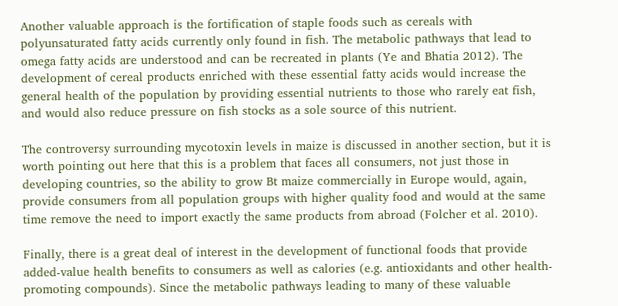Another valuable approach is the fortification of staple foods such as cereals with polyunsaturated fatty acids currently only found in fish. The metabolic pathways that lead to omega fatty acids are understood and can be recreated in plants (Ye and Bhatia 2012). The development of cereal products enriched with these essential fatty acids would increase the general health of the population by providing essential nutrients to those who rarely eat fish, and would also reduce pressure on fish stocks as a sole source of this nutrient.

The controversy surrounding mycotoxin levels in maize is discussed in another section, but it is worth pointing out here that this is a problem that faces all consumers, not just those in developing countries, so the ability to grow Bt maize commercially in Europe would, again, provide consumers from all population groups with higher quality food and would at the same time remove the need to import exactly the same products from abroad (Folcher et al. 2010).

Finally, there is a great deal of interest in the development of functional foods that provide added-value health benefits to consumers as well as calories (e.g. antioxidants and other health-promoting compounds). Since the metabolic pathways leading to many of these valuable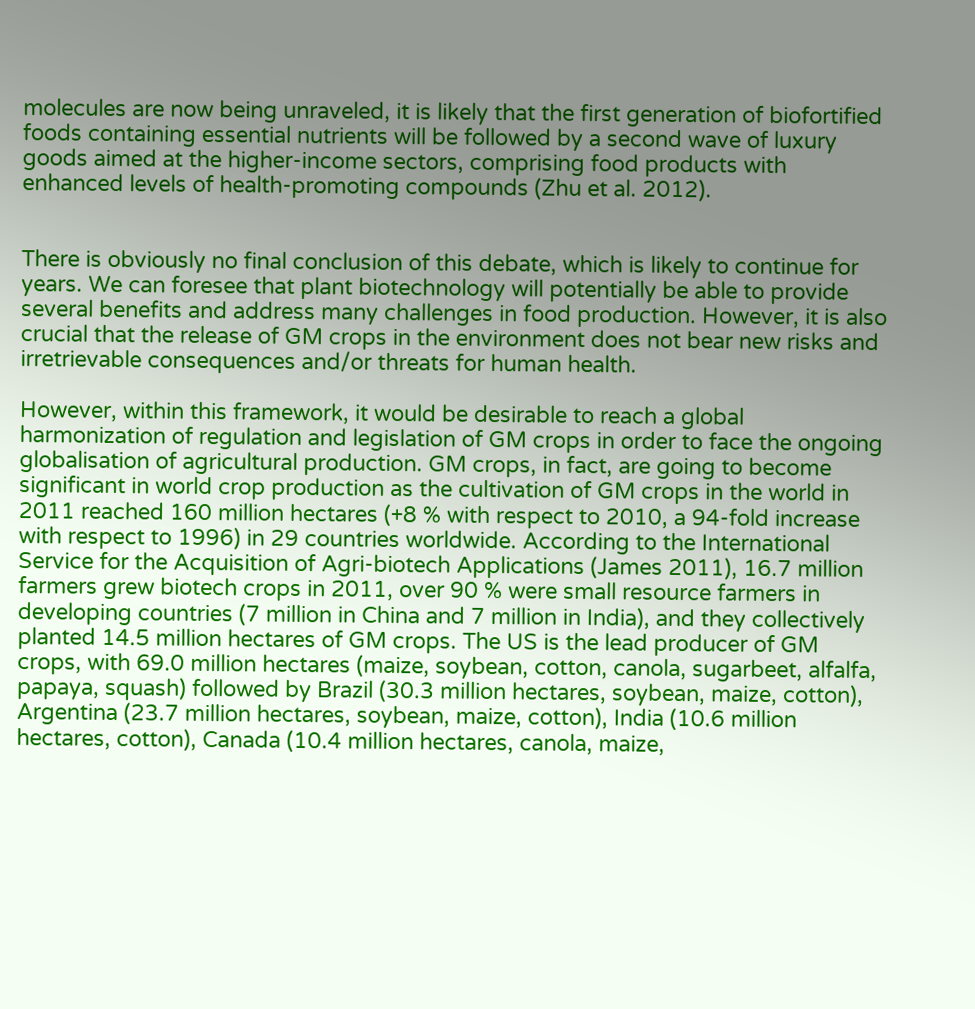molecules are now being unraveled, it is likely that the first generation of biofortified foods containing essential nutrients will be followed by a second wave of luxury goods aimed at the higher-income sectors, comprising food products with enhanced levels of health-promoting compounds (Zhu et al. 2012).


There is obviously no final conclusion of this debate, which is likely to continue for years. We can foresee that plant biotechnology will potentially be able to provide several benefits and address many challenges in food production. However, it is also crucial that the release of GM crops in the environment does not bear new risks and irretrievable consequences and/or threats for human health.

However, within this framework, it would be desirable to reach a global harmonization of regulation and legislation of GM crops in order to face the ongoing globalisation of agricultural production. GM crops, in fact, are going to become significant in world crop production as the cultivation of GM crops in the world in 2011 reached 160 million hectares (+8 % with respect to 2010, a 94-fold increase with respect to 1996) in 29 countries worldwide. According to the International Service for the Acquisition of Agri-biotech Applications (James 2011), 16.7 million farmers grew biotech crops in 2011, over 90 % were small resource farmers in developing countries (7 million in China and 7 million in India), and they collectively planted 14.5 million hectares of GM crops. The US is the lead producer of GM crops, with 69.0 million hectares (maize, soybean, cotton, canola, sugarbeet, alfalfa, papaya, squash) followed by Brazil (30.3 million hectares, soybean, maize, cotton), Argentina (23.7 million hectares, soybean, maize, cotton), India (10.6 million hectares, cotton), Canada (10.4 million hectares, canola, maize,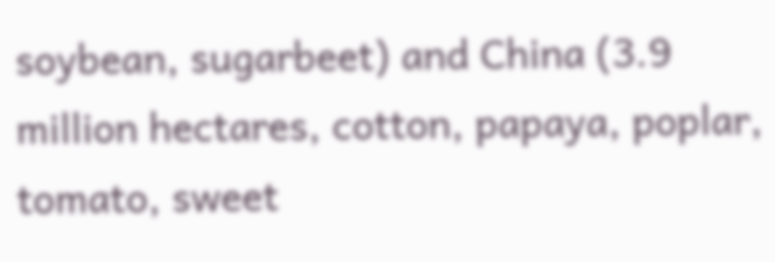soybean, sugarbeet) and China (3.9 million hectares, cotton, papaya, poplar, tomato, sweet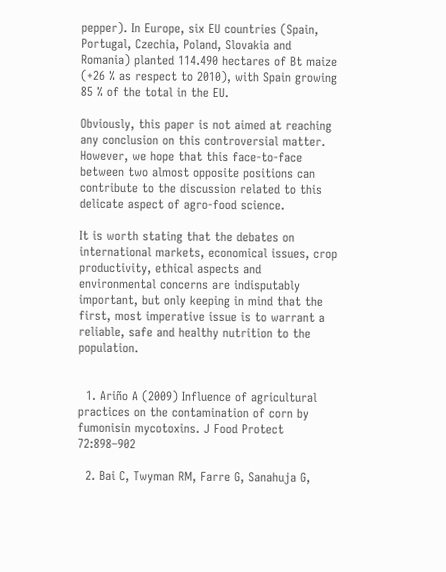pepper). In Europe, six EU countries (Spain, Portugal, Czechia, Poland, Slovakia and Romania) planted 114.490 hectares of Bt maize (+26 % as respect to 2010), with Spain growing 85 % of the total in the EU.

Obviously, this paper is not aimed at reaching any conclusion on this controversial matter. However, we hope that this face-to-face between two almost opposite positions can contribute to the discussion related to this delicate aspect of agro-food science.

It is worth stating that the debates on international markets, economical issues, crop productivity, ethical aspects and environmental concerns are indisputably important, but only keeping in mind that the first, most imperative issue is to warrant a reliable, safe and healthy nutrition to the population.


  1. Ariño A (2009) Influence of agricultural practices on the contamination of corn by fumonisin mycotoxins. J Food Protect 72:898–902

  2. Bai C, Twyman RM, Farre G, Sanahuja G,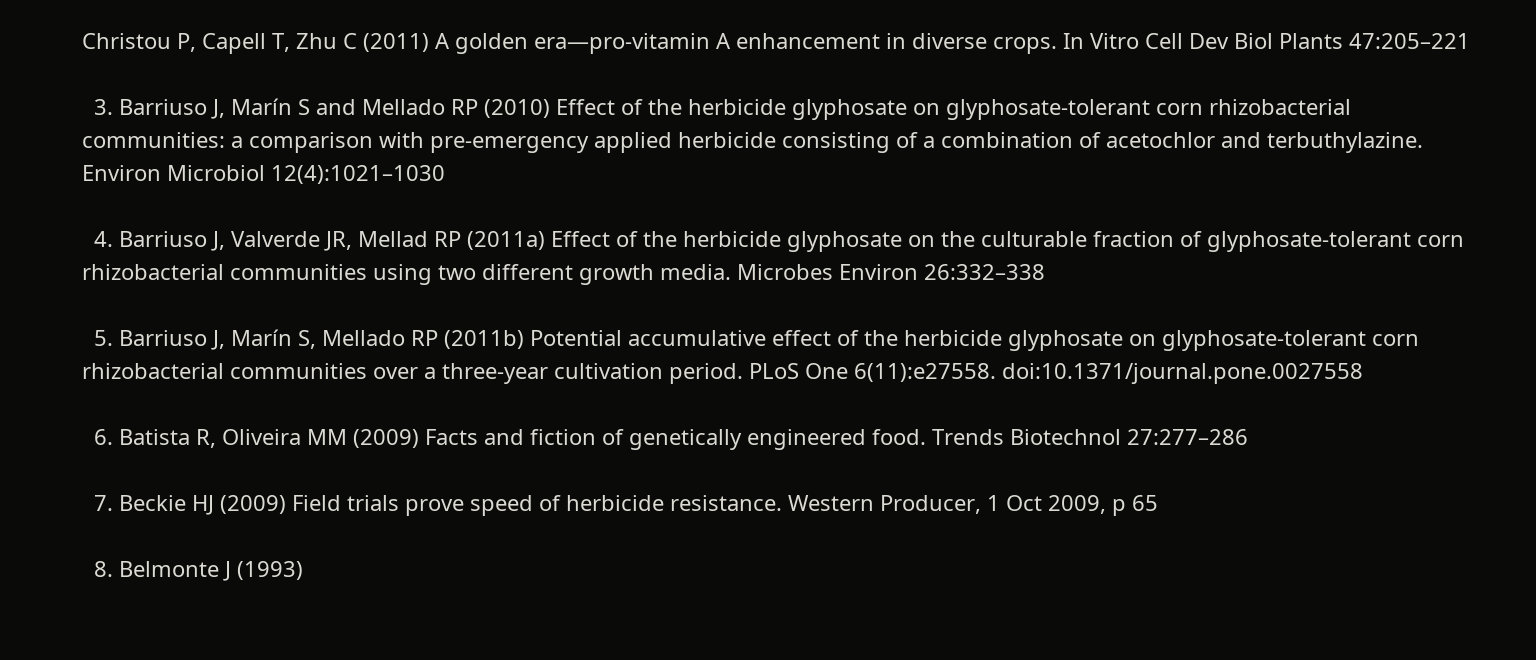Christou P, Capell T, Zhu C (2011) A golden era—pro-vitamin A enhancement in diverse crops. In Vitro Cell Dev Biol Plants 47:205–221

  3. Barriuso J, Marín S and Mellado RP (2010) Effect of the herbicide glyphosate on glyphosate-tolerant corn rhizobacterial communities: a comparison with pre-emergency applied herbicide consisting of a combination of acetochlor and terbuthylazine. Environ Microbiol 12(4):1021–1030

  4. Barriuso J, Valverde JR, Mellad RP (2011a) Effect of the herbicide glyphosate on the culturable fraction of glyphosate-tolerant corn rhizobacterial communities using two different growth media. Microbes Environ 26:332–338

  5. Barriuso J, Marín S, Mellado RP (2011b) Potential accumulative effect of the herbicide glyphosate on glyphosate-tolerant corn rhizobacterial communities over a three-year cultivation period. PLoS One 6(11):e27558. doi:10.1371/journal.pone.0027558

  6. Batista R, Oliveira MM (2009) Facts and fiction of genetically engineered food. Trends Biotechnol 27:277–286

  7. Beckie HJ (2009) Field trials prove speed of herbicide resistance. Western Producer, 1 Oct 2009, p 65

  8. Belmonte J (1993)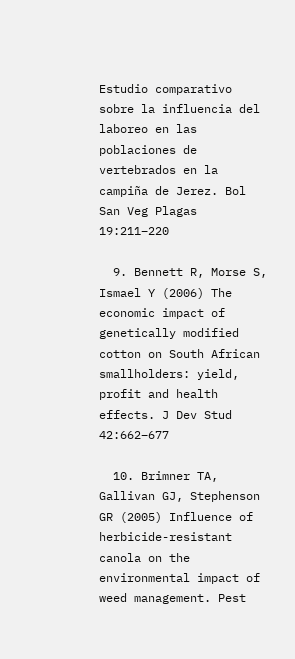Estudio comparativo sobre la influencia del laboreo en las poblaciones de vertebrados en la campiña de Jerez. Bol San Veg Plagas 19:211–220

  9. Bennett R, Morse S, Ismael Y (2006) The economic impact of genetically modified cotton on South African smallholders: yield, profit and health effects. J Dev Stud 42:662–677

  10. Brimner TA, Gallivan GJ, Stephenson GR (2005) Influence of herbicide-resistant canola on the environmental impact of weed management. Pest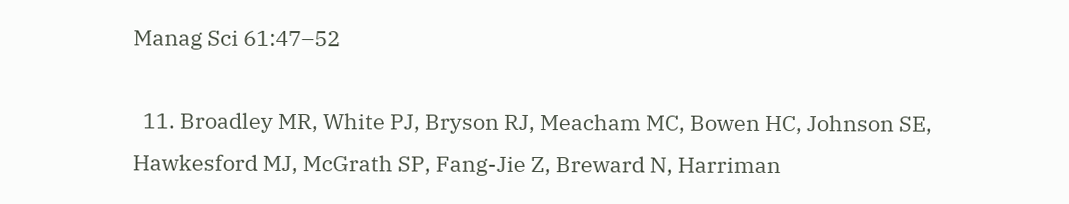Manag Sci 61:47–52

  11. Broadley MR, White PJ, Bryson RJ, Meacham MC, Bowen HC, Johnson SE, Hawkesford MJ, McGrath SP, Fang-Jie Z, Breward N, Harriman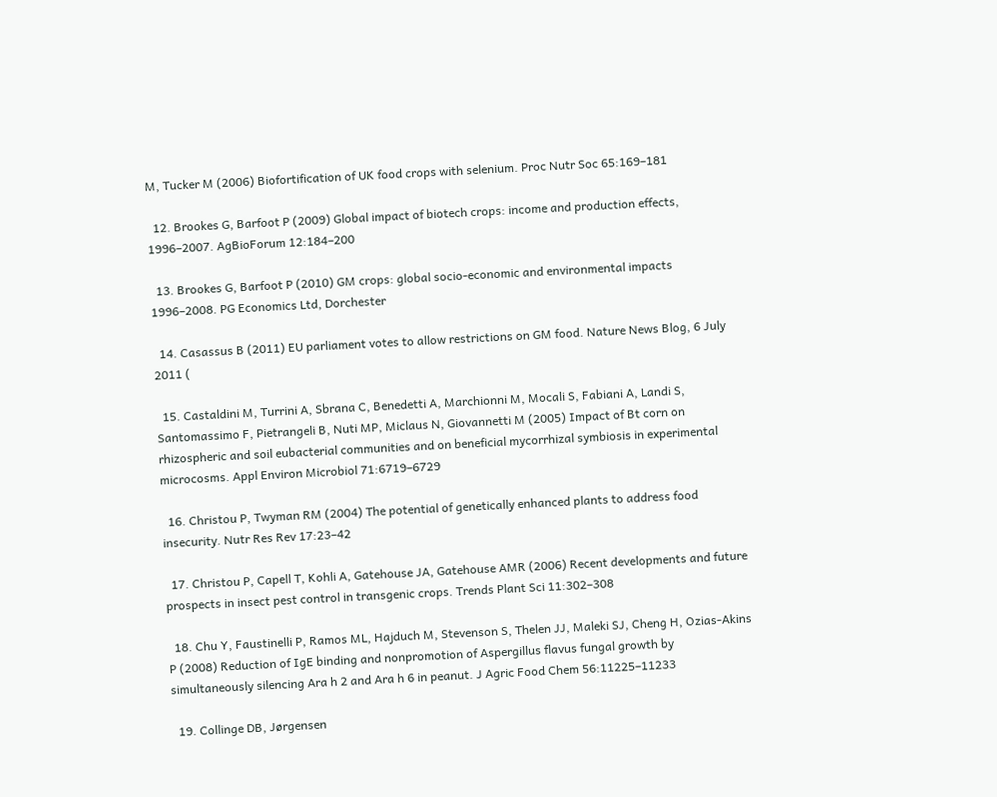M, Tucker M (2006) Biofortification of UK food crops with selenium. Proc Nutr Soc 65:169–181

  12. Brookes G, Barfoot P (2009) Global impact of biotech crops: income and production effects, 1996–2007. AgBioForum 12:184–200

  13. Brookes G, Barfoot P (2010) GM crops: global socio-economic and environmental impacts 1996–2008. PG Economics Ltd, Dorchester

  14. Casassus B (2011) EU parliament votes to allow restrictions on GM food. Nature News Blog, 6 July 2011 (

  15. Castaldini M, Turrini A, Sbrana C, Benedetti A, Marchionni M, Mocali S, Fabiani A, Landi S, Santomassimo F, Pietrangeli B, Nuti MP, Miclaus N, Giovannetti M (2005) Impact of Bt corn on rhizospheric and soil eubacterial communities and on beneficial mycorrhizal symbiosis in experimental microcosms. Appl Environ Microbiol 71:6719–6729

  16. Christou P, Twyman RM (2004) The potential of genetically enhanced plants to address food insecurity. Nutr Res Rev 17:23–42

  17. Christou P, Capell T, Kohli A, Gatehouse JA, Gatehouse AMR (2006) Recent developments and future prospects in insect pest control in transgenic crops. Trends Plant Sci 11:302–308

  18. Chu Y, Faustinelli P, Ramos ML, Hajduch M, Stevenson S, Thelen JJ, Maleki SJ, Cheng H, Ozias-Akins P (2008) Reduction of IgE binding and nonpromotion of Aspergillus flavus fungal growth by simultaneously silencing Ara h 2 and Ara h 6 in peanut. J Agric Food Chem 56:11225–11233

  19. Collinge DB, Jørgensen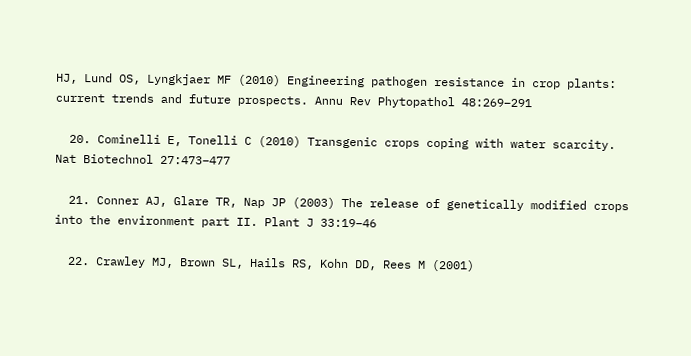HJ, Lund OS, Lyngkjaer MF (2010) Engineering pathogen resistance in crop plants: current trends and future prospects. Annu Rev Phytopathol 48:269–291

  20. Cominelli E, Tonelli C (2010) Transgenic crops coping with water scarcity. Nat Biotechnol 27:473–477

  21. Conner AJ, Glare TR, Nap JP (2003) The release of genetically modified crops into the environment part II. Plant J 33:19–46

  22. Crawley MJ, Brown SL, Hails RS, Kohn DD, Rees M (2001)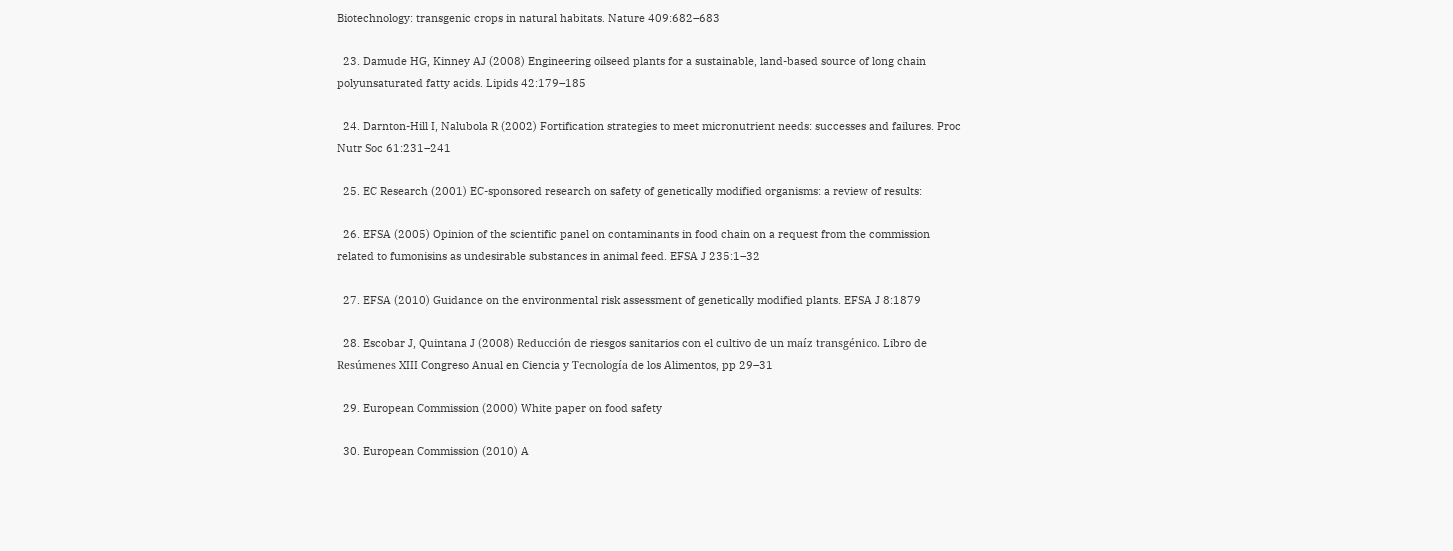Biotechnology: transgenic crops in natural habitats. Nature 409:682–683

  23. Damude HG, Kinney AJ (2008) Engineering oilseed plants for a sustainable, land-based source of long chain polyunsaturated fatty acids. Lipids 42:179–185

  24. Darnton-Hill I, Nalubola R (2002) Fortification strategies to meet micronutrient needs: successes and failures. Proc Nutr Soc 61:231–241

  25. EC Research (2001) EC-sponsored research on safety of genetically modified organisms: a review of results:

  26. EFSA (2005) Opinion of the scientific panel on contaminants in food chain on a request from the commission related to fumonisins as undesirable substances in animal feed. EFSA J 235:1–32

  27. EFSA (2010) Guidance on the environmental risk assessment of genetically modified plants. EFSA J 8:1879

  28. Escobar J, Quintana J (2008) Reducción de riesgos sanitarios con el cultivo de un maíz transgénico. Libro de Resúmenes XIII Congreso Anual en Ciencia y Tecnología de los Alimentos, pp 29–31

  29. European Commission (2000) White paper on food safety

  30. European Commission (2010) A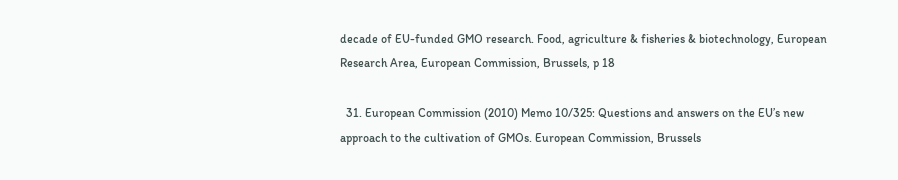decade of EU-funded GMO research. Food, agriculture & fisheries & biotechnology, European Research Area, European Commission, Brussels, p 18

  31. European Commission (2010) Memo 10/325: Questions and answers on the EU’s new approach to the cultivation of GMOs. European Commission, Brussels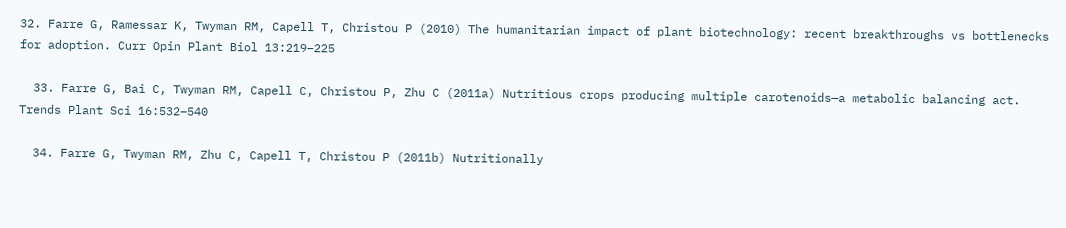32. Farre G, Ramessar K, Twyman RM, Capell T, Christou P (2010) The humanitarian impact of plant biotechnology: recent breakthroughs vs bottlenecks for adoption. Curr Opin Plant Biol 13:219–225

  33. Farre G, Bai C, Twyman RM, Capell C, Christou P, Zhu C (2011a) Nutritious crops producing multiple carotenoids—a metabolic balancing act. Trends Plant Sci 16:532–540

  34. Farre G, Twyman RM, Zhu C, Capell T, Christou P (2011b) Nutritionally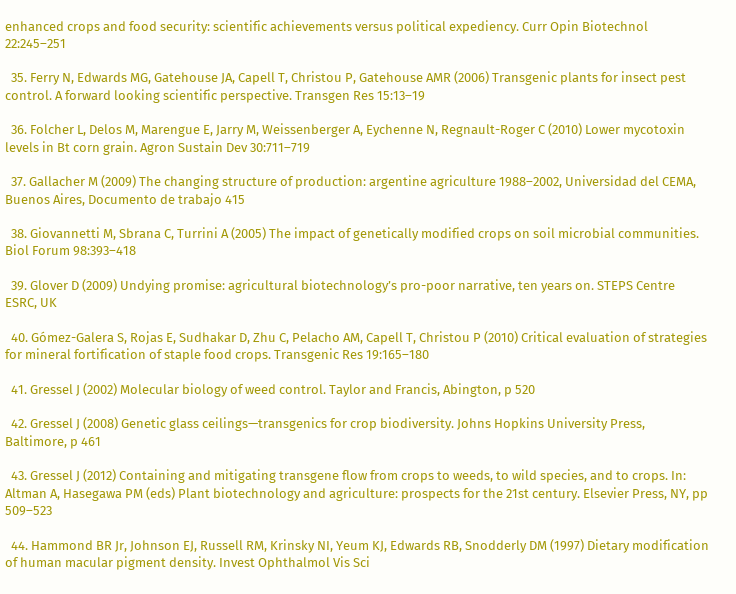enhanced crops and food security: scientific achievements versus political expediency. Curr Opin Biotechnol 22:245–251

  35. Ferry N, Edwards MG, Gatehouse JA, Capell T, Christou P, Gatehouse AMR (2006) Transgenic plants for insect pest control. A forward looking scientific perspective. Transgen Res 15:13–19

  36. Folcher L, Delos M, Marengue E, Jarry M, Weissenberger A, Eychenne N, Regnault-Roger C (2010) Lower mycotoxin levels in Bt corn grain. Agron Sustain Dev 30:711–719

  37. Gallacher M (2009) The changing structure of production: argentine agriculture 1988–2002, Universidad del CEMA, Buenos Aires, Documento de trabajo 415

  38. Giovannetti M, Sbrana C, Turrini A (2005) The impact of genetically modified crops on soil microbial communities. Biol Forum 98:393–418

  39. Glover D (2009) Undying promise: agricultural biotechnology’s pro-poor narrative, ten years on. STEPS Centre ESRC, UK

  40. Gómez-Galera S, Rojas E, Sudhakar D, Zhu C, Pelacho AM, Capell T, Christou P (2010) Critical evaluation of strategies for mineral fortification of staple food crops. Transgenic Res 19:165–180

  41. Gressel J (2002) Molecular biology of weed control. Taylor and Francis, Abington, p 520

  42. Gressel J (2008) Genetic glass ceilings—transgenics for crop biodiversity. Johns Hopkins University Press, Baltimore, p 461

  43. Gressel J (2012) Containing and mitigating transgene flow from crops to weeds, to wild species, and to crops. In: Altman A, Hasegawa PM (eds) Plant biotechnology and agriculture: prospects for the 21st century. Elsevier Press, NY, pp 509–523

  44. Hammond BR Jr, Johnson EJ, Russell RM, Krinsky NI, Yeum KJ, Edwards RB, Snodderly DM (1997) Dietary modification of human macular pigment density. Invest Ophthalmol Vis Sci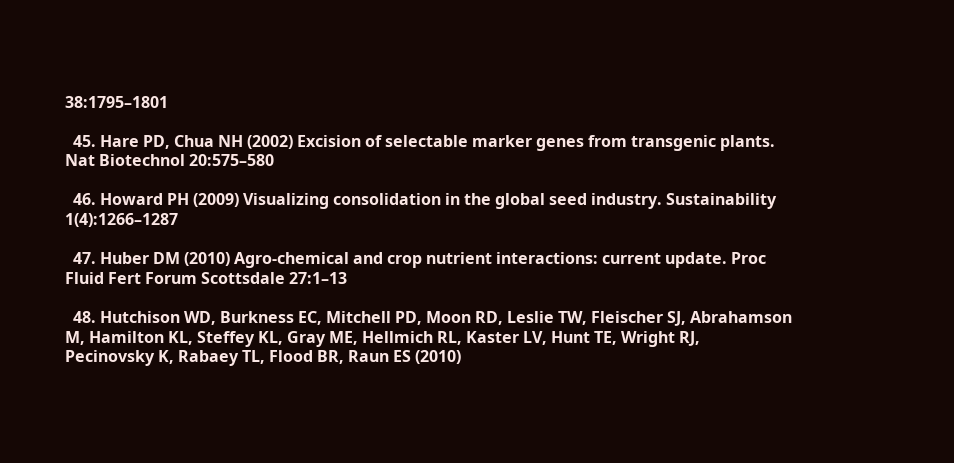38:1795–1801

  45. Hare PD, Chua NH (2002) Excision of selectable marker genes from transgenic plants. Nat Biotechnol 20:575–580

  46. Howard PH (2009) Visualizing consolidation in the global seed industry. Sustainability 1(4):1266–1287

  47. Huber DM (2010) Agro-chemical and crop nutrient interactions: current update. Proc Fluid Fert Forum Scottsdale 27:1–13

  48. Hutchison WD, Burkness EC, Mitchell PD, Moon RD, Leslie TW, Fleischer SJ, Abrahamson M, Hamilton KL, Steffey KL, Gray ME, Hellmich RL, Kaster LV, Hunt TE, Wright RJ, Pecinovsky K, Rabaey TL, Flood BR, Raun ES (2010)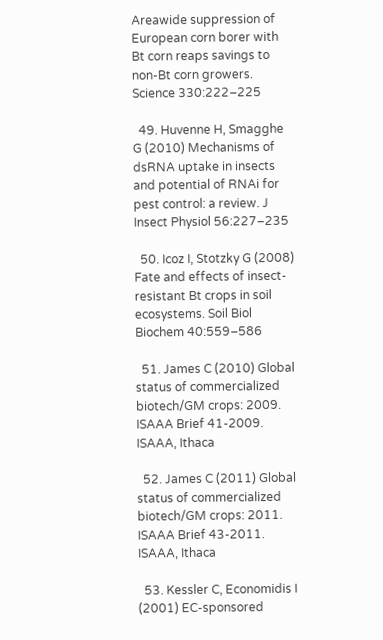Areawide suppression of European corn borer with Bt corn reaps savings to non-Bt corn growers. Science 330:222–225

  49. Huvenne H, Smagghe G (2010) Mechanisms of dsRNA uptake in insects and potential of RNAi for pest control: a review. J Insect Physiol 56:227–235

  50. Icoz I, Stotzky G (2008) Fate and effects of insect-resistant Bt crops in soil ecosystems. Soil Biol Biochem 40:559–586

  51. James C (2010) Global status of commercialized biotech/GM crops: 2009. ISAAA Brief 41-2009. ISAAA, Ithaca

  52. James C (2011) Global status of commercialized biotech/GM crops: 2011. ISAAA Brief 43-2011. ISAAA, Ithaca

  53. Kessler C, Economidis I (2001) EC-sponsored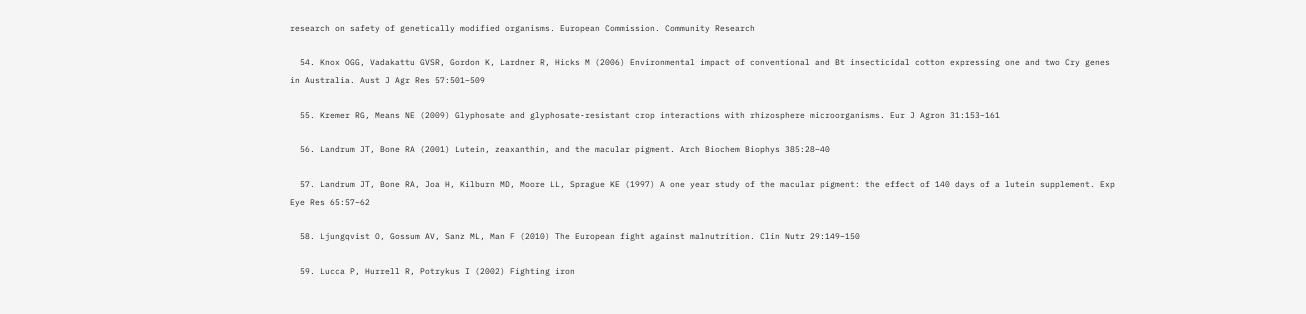research on safety of genetically modified organisms. European Commission. Community Research

  54. Knox OGG, Vadakattu GVSR, Gordon K, Lardner R, Hicks M (2006) Environmental impact of conventional and Bt insecticidal cotton expressing one and two Cry genes in Australia. Aust J Agr Res 57:501–509

  55. Kremer RG, Means NE (2009) Glyphosate and glyphosate-resistant crop interactions with rhizosphere microorganisms. Eur J Agron 31:153–161

  56. Landrum JT, Bone RA (2001) Lutein, zeaxanthin, and the macular pigment. Arch Biochem Biophys 385:28–40

  57. Landrum JT, Bone RA, Joa H, Kilburn MD, Moore LL, Sprague KE (1997) A one year study of the macular pigment: the effect of 140 days of a lutein supplement. Exp Eye Res 65:57–62

  58. Ljungqvist O, Gossum AV, Sanz ML, Man F (2010) The European fight against malnutrition. Clin Nutr 29:149–150

  59. Lucca P, Hurrell R, Potrykus I (2002) Fighting iron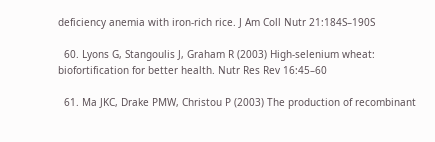deficiency anemia with iron-rich rice. J Am Coll Nutr 21:184S–190S

  60. Lyons G, Stangoulis J, Graham R (2003) High-selenium wheat: biofortification for better health. Nutr Res Rev 16:45–60

  61. Ma JKC, Drake PMW, Christou P (2003) The production of recombinant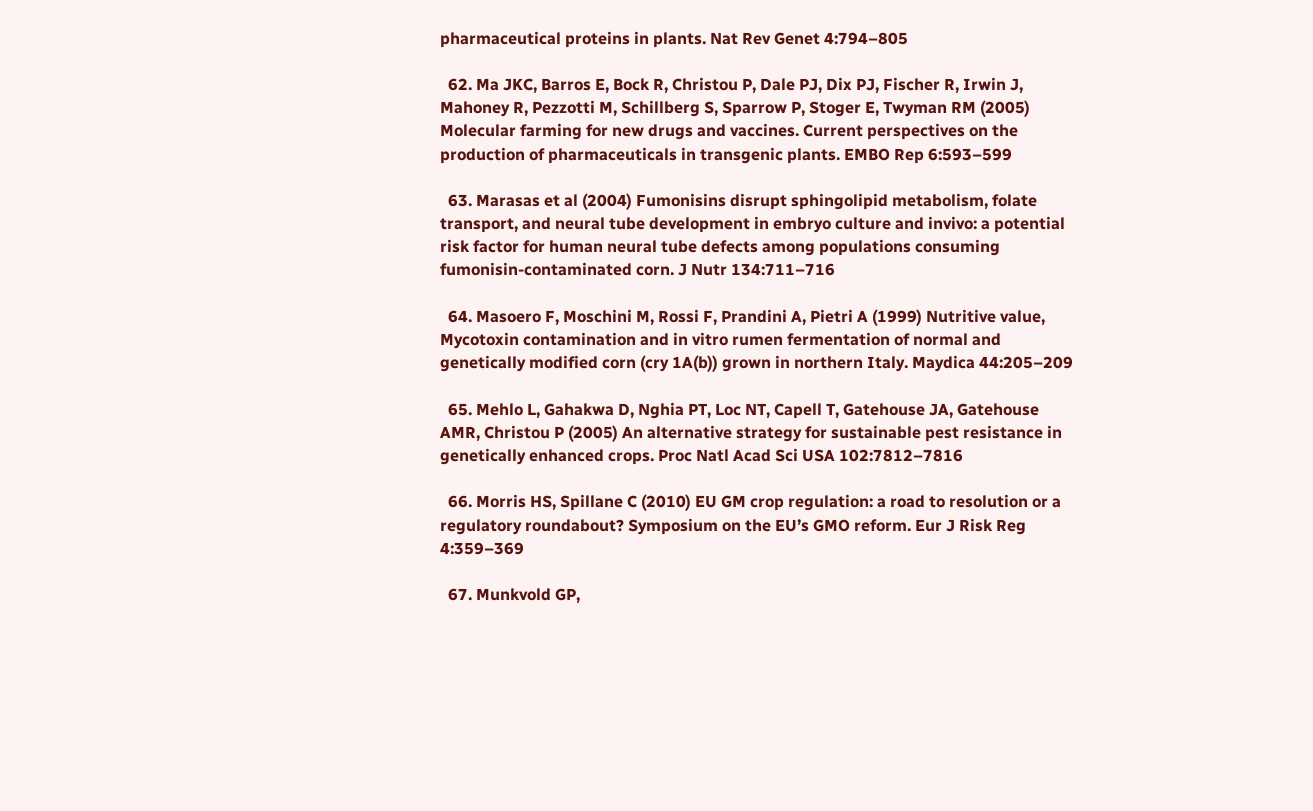pharmaceutical proteins in plants. Nat Rev Genet 4:794–805

  62. Ma JKC, Barros E, Bock R, Christou P, Dale PJ, Dix PJ, Fischer R, Irwin J, Mahoney R, Pezzotti M, Schillberg S, Sparrow P, Stoger E, Twyman RM (2005) Molecular farming for new drugs and vaccines. Current perspectives on the production of pharmaceuticals in transgenic plants. EMBO Rep 6:593–599

  63. Marasas et al (2004) Fumonisins disrupt sphingolipid metabolism, folate transport, and neural tube development in embryo culture and invivo: a potential risk factor for human neural tube defects among populations consuming fumonisin-contaminated corn. J Nutr 134:711–716

  64. Masoero F, Moschini M, Rossi F, Prandini A, Pietri A (1999) Nutritive value, Mycotoxin contamination and in vitro rumen fermentation of normal and genetically modified corn (cry 1A(b)) grown in northern Italy. Maydica 44:205–209

  65. Mehlo L, Gahakwa D, Nghia PT, Loc NT, Capell T, Gatehouse JA, Gatehouse AMR, Christou P (2005) An alternative strategy for sustainable pest resistance in genetically enhanced crops. Proc Natl Acad Sci USA 102:7812–7816

  66. Morris HS, Spillane C (2010) EU GM crop regulation: a road to resolution or a regulatory roundabout? Symposium on the EU’s GMO reform. Eur J Risk Reg 4:359–369

  67. Munkvold GP,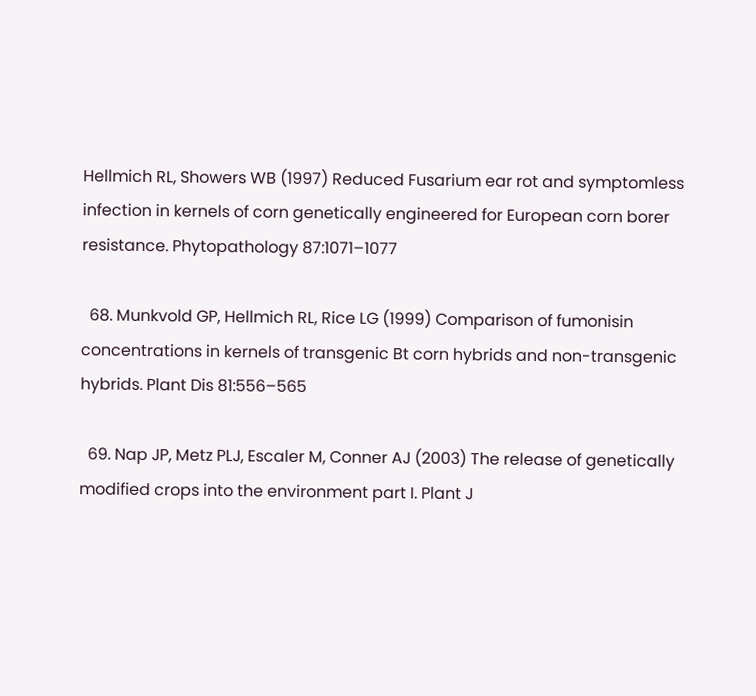Hellmich RL, Showers WB (1997) Reduced Fusarium ear rot and symptomless infection in kernels of corn genetically engineered for European corn borer resistance. Phytopathology 87:1071–1077

  68. Munkvold GP, Hellmich RL, Rice LG (1999) Comparison of fumonisin concentrations in kernels of transgenic Bt corn hybrids and non-transgenic hybrids. Plant Dis 81:556–565

  69. Nap JP, Metz PLJ, Escaler M, Conner AJ (2003) The release of genetically modified crops into the environment part I. Plant J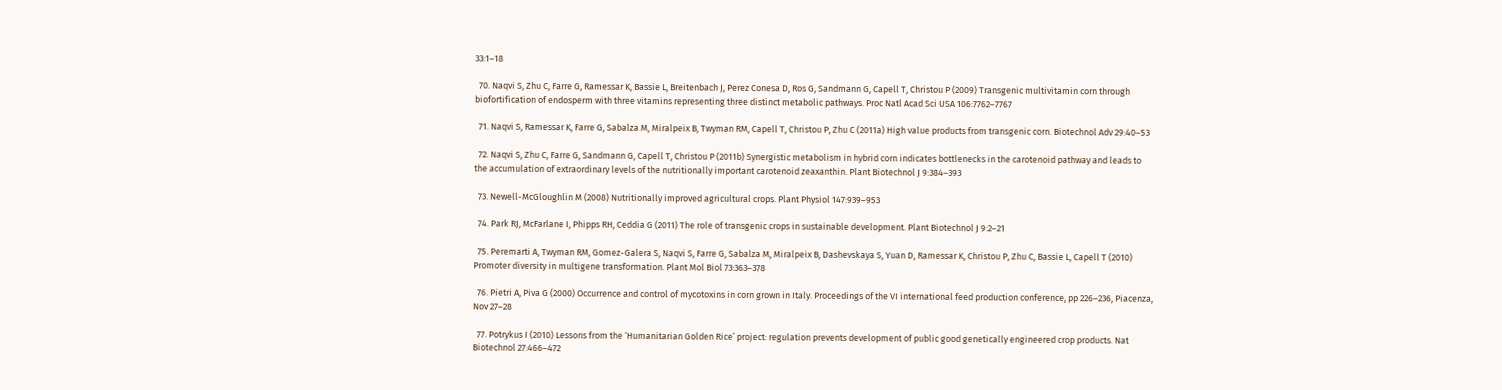33:1–18

  70. Naqvi S, Zhu C, Farre G, Ramessar K, Bassie L, Breitenbach J, Perez Conesa D, Ros G, Sandmann G, Capell T, Christou P (2009) Transgenic multivitamin corn through biofortification of endosperm with three vitamins representing three distinct metabolic pathways. Proc Natl Acad Sci USA 106:7762–7767

  71. Naqvi S, Ramessar K, Farre G, Sabalza M, Miralpeix B, Twyman RM, Capell T, Christou P, Zhu C (2011a) High value products from transgenic corn. Biotechnol Adv 29:40–53

  72. Naqvi S, Zhu C, Farre G, Sandmann G, Capell T, Christou P (2011b) Synergistic metabolism in hybrid corn indicates bottlenecks in the carotenoid pathway and leads to the accumulation of extraordinary levels of the nutritionally important carotenoid zeaxanthin. Plant Biotechnol J 9:384–393

  73. Newell-McGloughlin M (2008) Nutritionally improved agricultural crops. Plant Physiol 147:939–953

  74. Park RJ, McFarlane I, Phipps RH, Ceddia G (2011) The role of transgenic crops in sustainable development. Plant Biotechnol J 9:2–21

  75. Peremarti A, Twyman RM, Gomez-Galera S, Naqvi S, Farre G, Sabalza M, Miralpeix B, Dashevskaya S, Yuan D, Ramessar K, Christou P, Zhu C, Bassie L, Capell T (2010) Promoter diversity in multigene transformation. Plant Mol Biol 73:363–378

  76. Pietri A, Piva G (2000) Occurrence and control of mycotoxins in corn grown in Italy. Proceedings of the VI international feed production conference, pp 226–236, Piacenza, Nov 27–28

  77. Potrykus I (2010) Lessons from the ‘Humanitarian Golden Rice’ project: regulation prevents development of public good genetically engineered crop products. Nat Biotechnol 27:466–472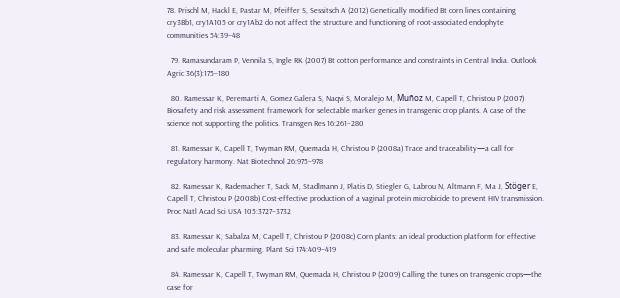78. Prischl M, Hackl E, Pastar M, Pfeiffer S, Sessitsch A (2012) Genetically modified Bt corn lines containing cry3Bb1, cry1A105 or cry1Ab2 do not affect the structure and functioning of root-associated endophyte communities 54:39–48

  79. Ramasundaram P, Vennila S, Ingle RK (2007) Bt cotton performance and constraints in Central India. Outlook Agric 36(3):175–180

  80. Ramessar K, Peremarti A, Gomez Galera S, Naqvi S, Moralejo M, Muñoz M, Capell T, Christou P (2007) Biosafety and risk assessment framework for selectable marker genes in transgenic crop plants. A case of the science not supporting the politics. Transgen Res 16:261–280

  81. Ramessar K, Capell T, Twyman RM, Quemada H, Christou P (2008a) Trace and traceability—a call for regulatory harmony. Nat Biotechnol 26:975–978

  82. Ramessar K, Rademacher T, Sack M, Stadlmann J, Platis D, Stiegler G, Labrou N, Altmann F, Ma J, Stöger E, Capell T, Christou P (2008b) Cost-effective production of a vaginal protein microbicide to prevent HIV transmission. Proc Natl Acad Sci USA 105:3727–3732

  83. Ramessar K, Sabalza M, Capell T, Christou P (2008c) Corn plants: an ideal production platform for effective and safe molecular pharming. Plant Sci 174:409–419

  84. Ramessar K, Capell T, Twyman RM, Quemada H, Christou P (2009) Calling the tunes on transgenic crops—the case for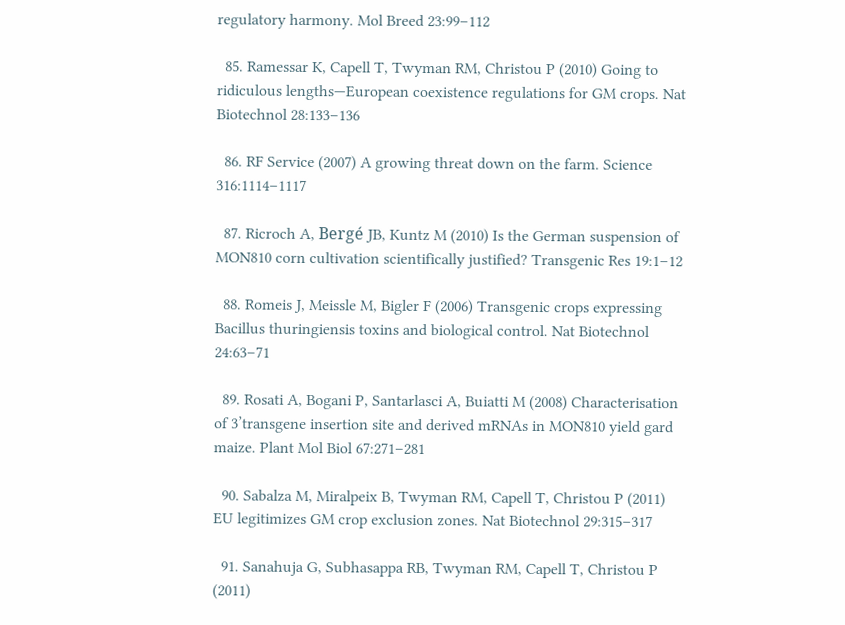regulatory harmony. Mol Breed 23:99–112

  85. Ramessar K, Capell T, Twyman RM, Christou P (2010) Going to ridiculous lengths—European coexistence regulations for GM crops. Nat Biotechnol 28:133–136

  86. RF Service (2007) A growing threat down on the farm. Science 316:1114–1117

  87. Ricroch A, Bergé JB, Kuntz M (2010) Is the German suspension of MON810 corn cultivation scientifically justified? Transgenic Res 19:1–12

  88. Romeis J, Meissle M, Bigler F (2006) Transgenic crops expressing Bacillus thuringiensis toxins and biological control. Nat Biotechnol 24:63–71

  89. Rosati A, Bogani P, Santarlasci A, Buiatti M (2008) Characterisation of 3’transgene insertion site and derived mRNAs in MON810 yield gard maize. Plant Mol Biol 67:271–281

  90. Sabalza M, Miralpeix B, Twyman RM, Capell T, Christou P (2011) EU legitimizes GM crop exclusion zones. Nat Biotechnol 29:315–317

  91. Sanahuja G, Subhasappa RB, Twyman RM, Capell T, Christou P (2011)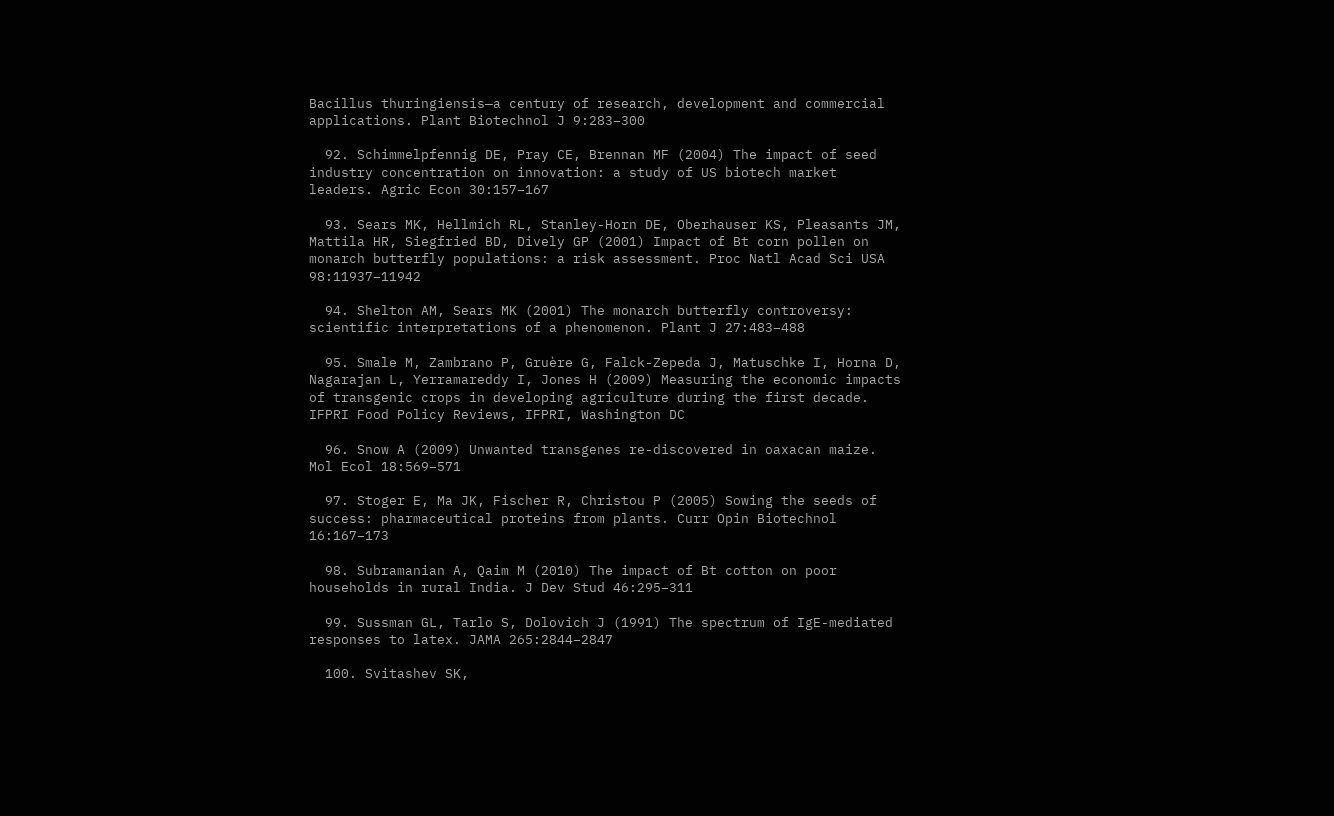Bacillus thuringiensis—a century of research, development and commercial applications. Plant Biotechnol J 9:283–300

  92. Schimmelpfennig DE, Pray CE, Brennan MF (2004) The impact of seed industry concentration on innovation: a study of US biotech market leaders. Agric Econ 30:157–167

  93. Sears MK, Hellmich RL, Stanley-Horn DE, Oberhauser KS, Pleasants JM, Mattila HR, Siegfried BD, Dively GP (2001) Impact of Bt corn pollen on monarch butterfly populations: a risk assessment. Proc Natl Acad Sci USA 98:11937–11942

  94. Shelton AM, Sears MK (2001) The monarch butterfly controversy: scientific interpretations of a phenomenon. Plant J 27:483–488

  95. Smale M, Zambrano P, Gruère G, Falck-Zepeda J, Matuschke I, Horna D, Nagarajan L, Yerramareddy I, Jones H (2009) Measuring the economic impacts of transgenic crops in developing agriculture during the first decade. IFPRI Food Policy Reviews, IFPRI, Washington DC

  96. Snow A (2009) Unwanted transgenes re-discovered in oaxacan maize. Mol Ecol 18:569–571

  97. Stoger E, Ma JK, Fischer R, Christou P (2005) Sowing the seeds of success: pharmaceutical proteins from plants. Curr Opin Biotechnol 16:167–173

  98. Subramanian A, Qaim M (2010) The impact of Bt cotton on poor households in rural India. J Dev Stud 46:295–311

  99. Sussman GL, Tarlo S, Dolovich J (1991) The spectrum of IgE-mediated responses to latex. JAMA 265:2844–2847

  100. Svitashev SK,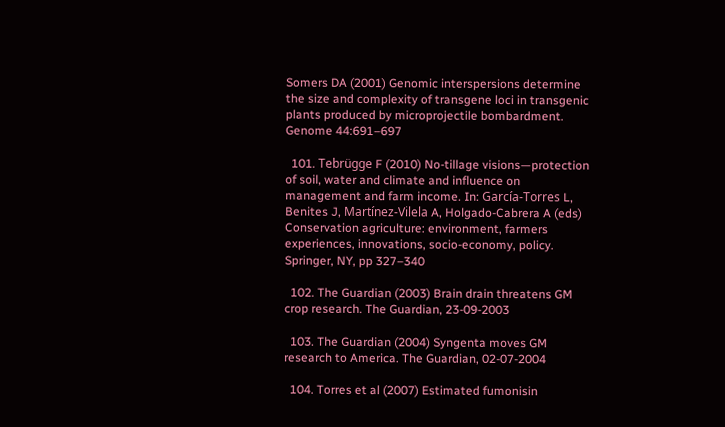Somers DA (2001) Genomic interspersions determine the size and complexity of transgene loci in transgenic plants produced by microprojectile bombardment. Genome 44:691–697

  101. Tebrügge F (2010) No-tillage visions—protection of soil, water and climate and influence on management and farm income. In: García-Torres L, Benites J, Martínez-Vilela A, Holgado-Cabrera A (eds) Conservation agriculture: environment, farmers experiences, innovations, socio-economy, policy. Springer, NY, pp 327–340

  102. The Guardian (2003) Brain drain threatens GM crop research. The Guardian, 23-09-2003

  103. The Guardian (2004) Syngenta moves GM research to America. The Guardian, 02-07-2004

  104. Torres et al (2007) Estimated fumonisin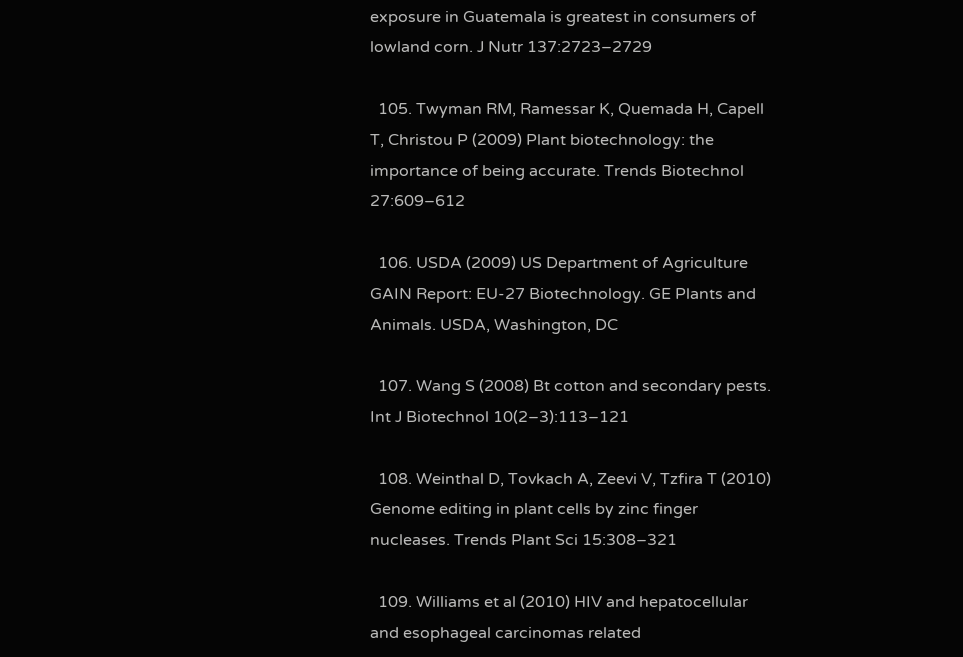exposure in Guatemala is greatest in consumers of lowland corn. J Nutr 137:2723–2729

  105. Twyman RM, Ramessar K, Quemada H, Capell T, Christou P (2009) Plant biotechnology: the importance of being accurate. Trends Biotechnol 27:609–612

  106. USDA (2009) US Department of Agriculture GAIN Report: EU-27 Biotechnology. GE Plants and Animals. USDA, Washington, DC

  107. Wang S (2008) Bt cotton and secondary pests. Int J Biotechnol 10(2–3):113–121

  108. Weinthal D, Tovkach A, Zeevi V, Tzfira T (2010) Genome editing in plant cells by zinc finger nucleases. Trends Plant Sci 15:308–321

  109. Williams et al (2010) HIV and hepatocellular and esophageal carcinomas related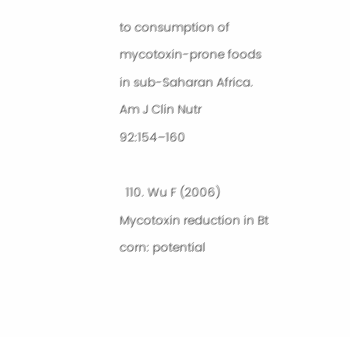to consumption of mycotoxin-prone foods in sub-Saharan Africa. Am J Clin Nutr 92:154–160

  110. Wu F (2006) Mycotoxin reduction in Bt corn: potential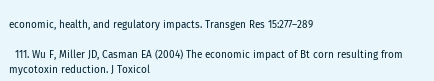economic, health, and regulatory impacts. Transgen Res 15:277–289

  111. Wu F, Miller JD, Casman EA (2004) The economic impact of Bt corn resulting from mycotoxin reduction. J Toxicol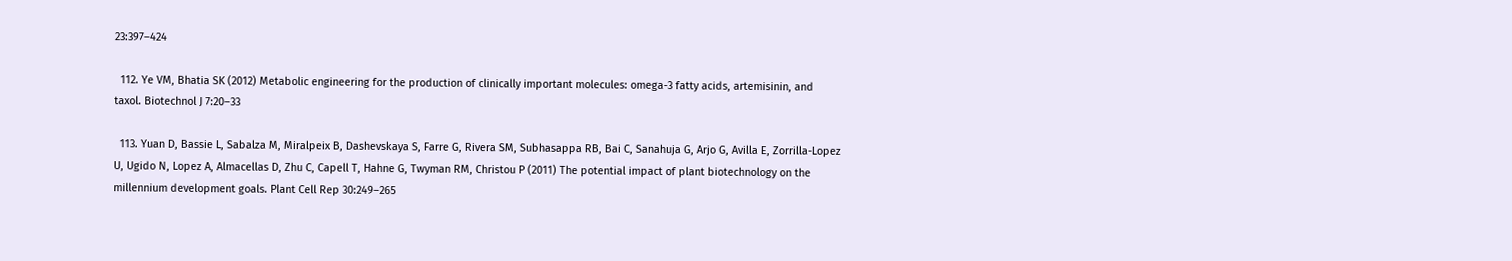23:397–424

  112. Ye VM, Bhatia SK (2012) Metabolic engineering for the production of clinically important molecules: omega-3 fatty acids, artemisinin, and taxol. Biotechnol J 7:20–33

  113. Yuan D, Bassie L, Sabalza M, Miralpeix B, Dashevskaya S, Farre G, Rivera SM, Subhasappa RB, Bai C, Sanahuja G, Arjo G, Avilla E, Zorrilla-Lopez U, Ugido N, Lopez A, Almacellas D, Zhu C, Capell T, Hahne G, Twyman RM, Christou P (2011) The potential impact of plant biotechnology on the millennium development goals. Plant Cell Rep 30:249–265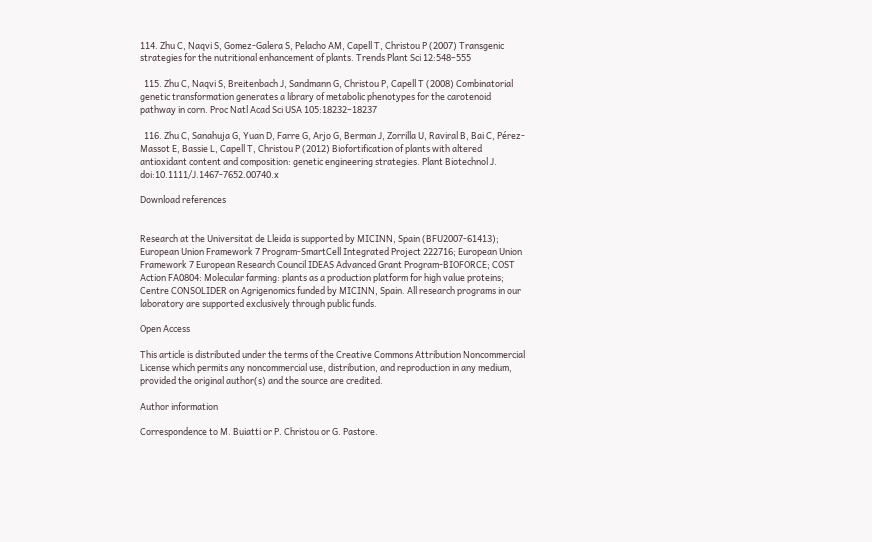114. Zhu C, Naqvi S, Gomez-Galera S, Pelacho AM, Capell T, Christou P (2007) Transgenic strategies for the nutritional enhancement of plants. Trends Plant Sci 12:548–555

  115. Zhu C, Naqvi S, Breitenbach J, Sandmann G, Christou P, Capell T (2008) Combinatorial genetic transformation generates a library of metabolic phenotypes for the carotenoid pathway in corn. Proc Natl Acad Sci USA 105:18232–18237

  116. Zhu C, Sanahuja G, Yuan D, Farre G, Arjo G, Berman J, Zorrilla U, Raviral B, Bai C, Pérez-Massot E, Bassie L, Capell T, Christou P (2012) Biofortification of plants with altered antioxidant content and composition: genetic engineering strategies. Plant Biotechnol J. doi:10.1111/J.1467-7652.00740.x

Download references


Research at the Universitat de Lleida is supported by MICINN, Spain (BFU2007-61413); European Union Framework 7 Program-SmartCell Integrated Project 222716; European Union Framework 7 European Research Council IDEAS Advanced Grant Program-BIOFORCE; COST Action FA0804: Molecular farming: plants as a production platform for high value proteins; Centre CONSOLIDER on Agrigenomics funded by MICINN, Spain. All research programs in our laboratory are supported exclusively through public funds.

Open Access

This article is distributed under the terms of the Creative Commons Attribution Noncommercial License which permits any noncommercial use, distribution, and reproduction in any medium, provided the original author(s) and the source are credited.

Author information

Correspondence to M. Buiatti or P. Christou or G. Pastore.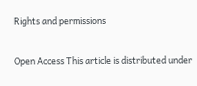Rights and permissions

Open Access This article is distributed under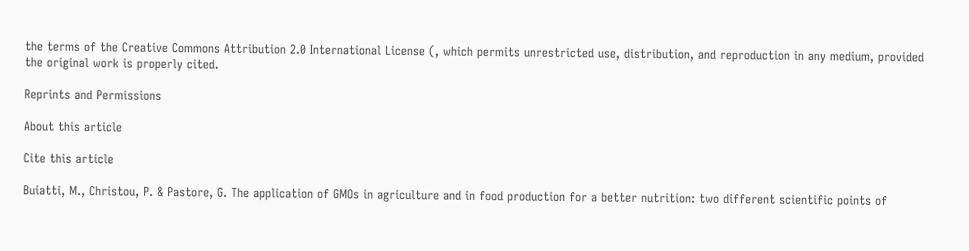the terms of the Creative Commons Attribution 2.0 International License (, which permits unrestricted use, distribution, and reproduction in any medium, provided the original work is properly cited.

Reprints and Permissions

About this article

Cite this article

Buiatti, M., Christou, P. & Pastore, G. The application of GMOs in agriculture and in food production for a better nutrition: two different scientific points of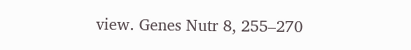view. Genes Nutr 8, 255–270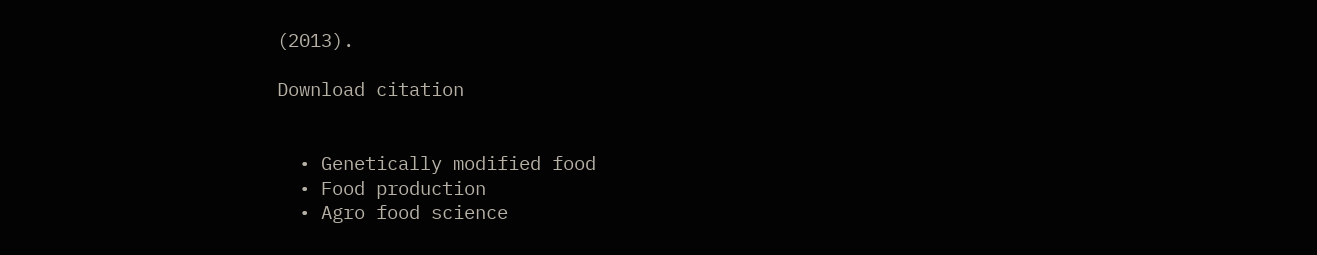(2013).

Download citation


  • Genetically modified food
  • Food production
  • Agro food science